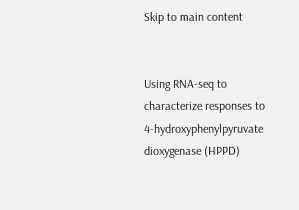Skip to main content


Using RNA-seq to characterize responses to 4-hydroxyphenylpyruvate dioxygenase (HPPD)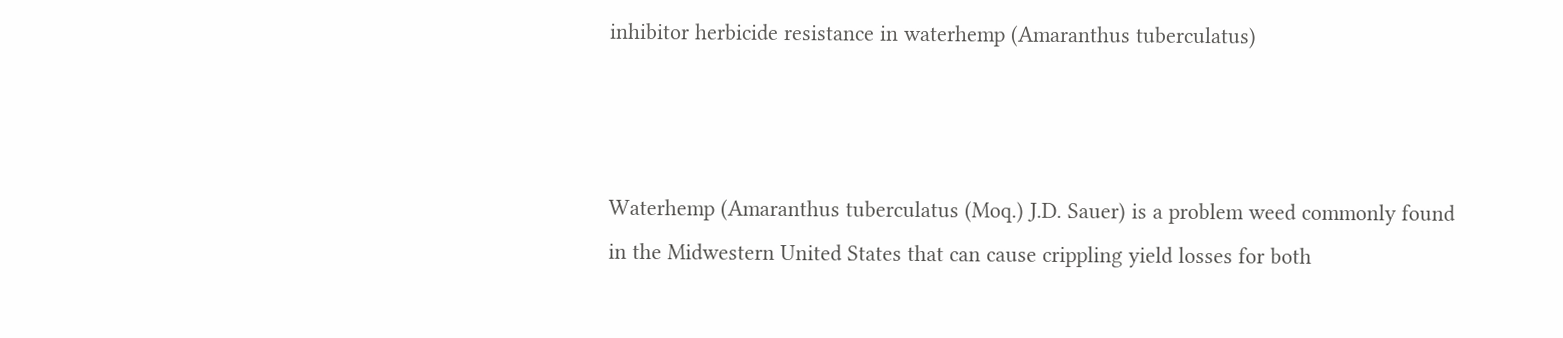inhibitor herbicide resistance in waterhemp (Amaranthus tuberculatus)



Waterhemp (Amaranthus tuberculatus (Moq.) J.D. Sauer) is a problem weed commonly found in the Midwestern United States that can cause crippling yield losses for both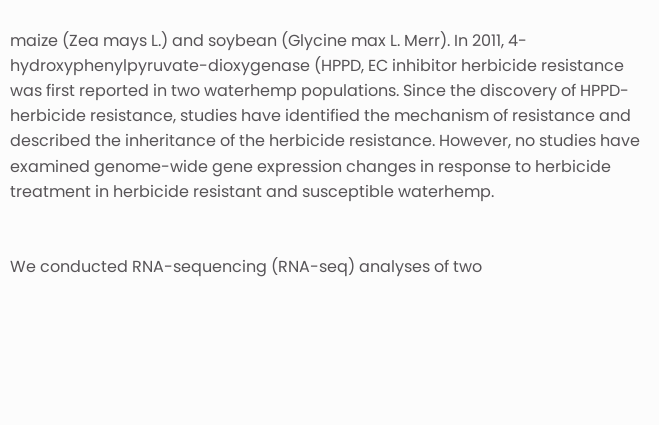maize (Zea mays L.) and soybean (Glycine max L. Merr). In 2011, 4-hydroxyphenylpyruvate-dioxygenase (HPPD, EC inhibitor herbicide resistance was first reported in two waterhemp populations. Since the discovery of HPPD-herbicide resistance, studies have identified the mechanism of resistance and described the inheritance of the herbicide resistance. However, no studies have examined genome-wide gene expression changes in response to herbicide treatment in herbicide resistant and susceptible waterhemp.


We conducted RNA-sequencing (RNA-seq) analyses of two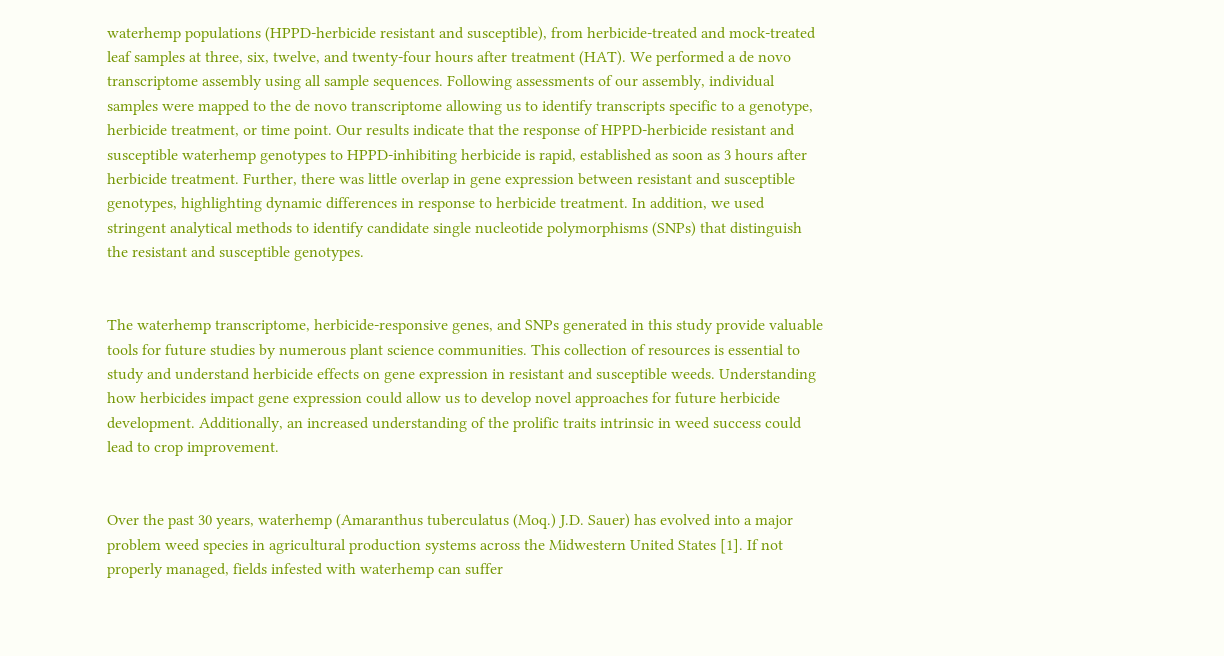waterhemp populations (HPPD-herbicide resistant and susceptible), from herbicide-treated and mock-treated leaf samples at three, six, twelve, and twenty-four hours after treatment (HAT). We performed a de novo transcriptome assembly using all sample sequences. Following assessments of our assembly, individual samples were mapped to the de novo transcriptome allowing us to identify transcripts specific to a genotype, herbicide treatment, or time point. Our results indicate that the response of HPPD-herbicide resistant and susceptible waterhemp genotypes to HPPD-inhibiting herbicide is rapid, established as soon as 3 hours after herbicide treatment. Further, there was little overlap in gene expression between resistant and susceptible genotypes, highlighting dynamic differences in response to herbicide treatment. In addition, we used stringent analytical methods to identify candidate single nucleotide polymorphisms (SNPs) that distinguish the resistant and susceptible genotypes.


The waterhemp transcriptome, herbicide-responsive genes, and SNPs generated in this study provide valuable tools for future studies by numerous plant science communities. This collection of resources is essential to study and understand herbicide effects on gene expression in resistant and susceptible weeds. Understanding how herbicides impact gene expression could allow us to develop novel approaches for future herbicide development. Additionally, an increased understanding of the prolific traits intrinsic in weed success could lead to crop improvement.


Over the past 30 years, waterhemp (Amaranthus tuberculatus (Moq.) J.D. Sauer) has evolved into a major problem weed species in agricultural production systems across the Midwestern United States [1]. If not properly managed, fields infested with waterhemp can suffer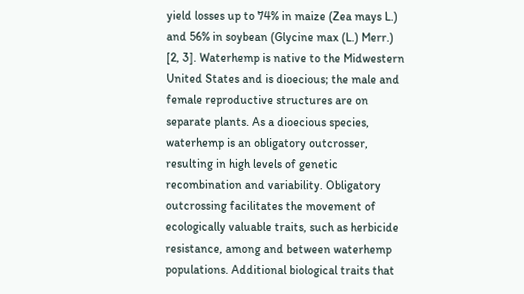yield losses up to 74% in maize (Zea mays L.) and 56% in soybean (Glycine max (L.) Merr.) [2, 3]. Waterhemp is native to the Midwestern United States and is dioecious; the male and female reproductive structures are on separate plants. As a dioecious species, waterhemp is an obligatory outcrosser, resulting in high levels of genetic recombination and variability. Obligatory outcrossing facilitates the movement of ecologically valuable traits, such as herbicide resistance, among and between waterhemp populations. Additional biological traits that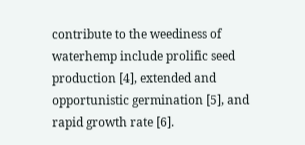contribute to the weediness of waterhemp include prolific seed production [4], extended and opportunistic germination [5], and rapid growth rate [6].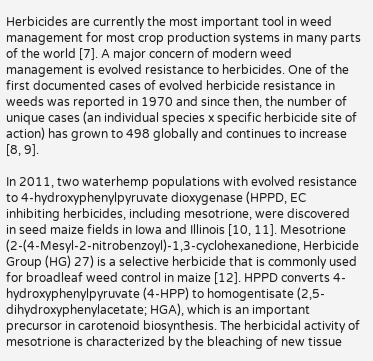Herbicides are currently the most important tool in weed management for most crop production systems in many parts of the world [7]. A major concern of modern weed management is evolved resistance to herbicides. One of the first documented cases of evolved herbicide resistance in weeds was reported in 1970 and since then, the number of unique cases (an individual species x specific herbicide site of action) has grown to 498 globally and continues to increase [8, 9].

In 2011, two waterhemp populations with evolved resistance to 4-hydroxyphenylpyruvate dioxygenase (HPPD, EC inhibiting herbicides, including mesotrione, were discovered in seed maize fields in Iowa and Illinois [10, 11]. Mesotrione (2-(4-Mesyl-2-nitrobenzoyl)-1,3-cyclohexanedione, Herbicide Group (HG) 27) is a selective herbicide that is commonly used for broadleaf weed control in maize [12]. HPPD converts 4-hydroxyphenylpyruvate (4-HPP) to homogentisate (2,5-dihydroxyphenylacetate; HGA), which is an important precursor in carotenoid biosynthesis. The herbicidal activity of mesotrione is characterized by the bleaching of new tissue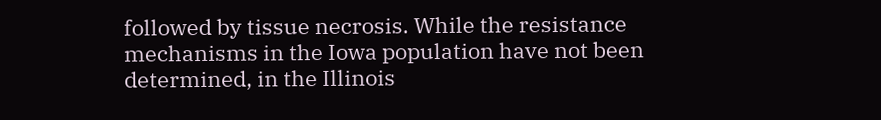followed by tissue necrosis. While the resistance mechanisms in the Iowa population have not been determined, in the Illinois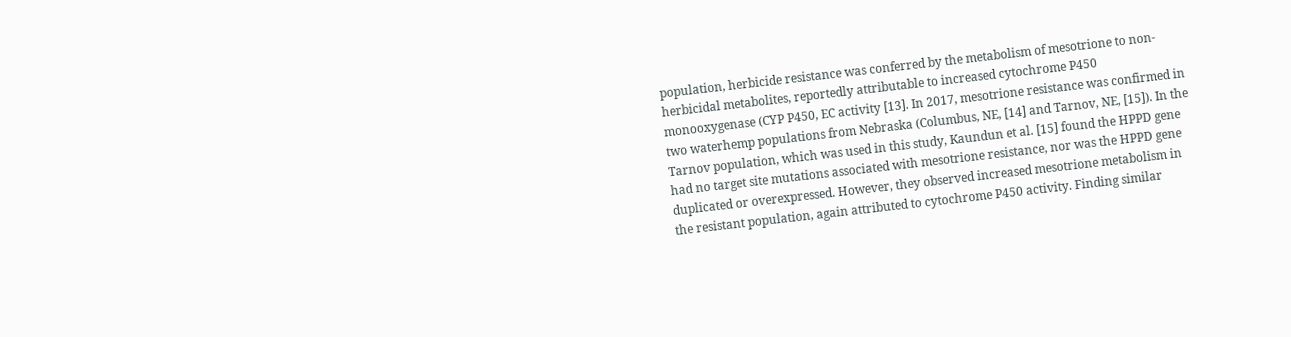population, herbicide resistance was conferred by the metabolism of mesotrione to non-herbicidal metabolites, reportedly attributable to increased cytochrome P450 monooxygenase (CYP P450, EC activity [13]. In 2017, mesotrione resistance was confirmed in two waterhemp populations from Nebraska (Columbus, NE, [14] and Tarnov, NE, [15]). In the Tarnov population, which was used in this study, Kaundun et al. [15] found the HPPD gene had no target site mutations associated with mesotrione resistance, nor was the HPPD gene duplicated or overexpressed. However, they observed increased mesotrione metabolism in the resistant population, again attributed to cytochrome P450 activity. Finding similar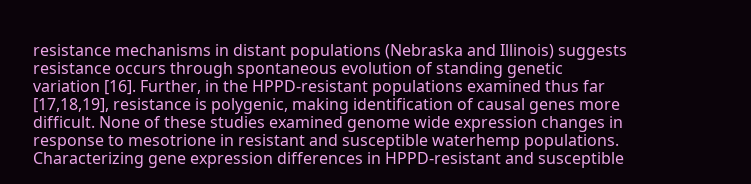resistance mechanisms in distant populations (Nebraska and Illinois) suggests resistance occurs through spontaneous evolution of standing genetic variation [16]. Further, in the HPPD-resistant populations examined thus far [17,18,19], resistance is polygenic, making identification of causal genes more difficult. None of these studies examined genome wide expression changes in response to mesotrione in resistant and susceptible waterhemp populations. Characterizing gene expression differences in HPPD-resistant and susceptible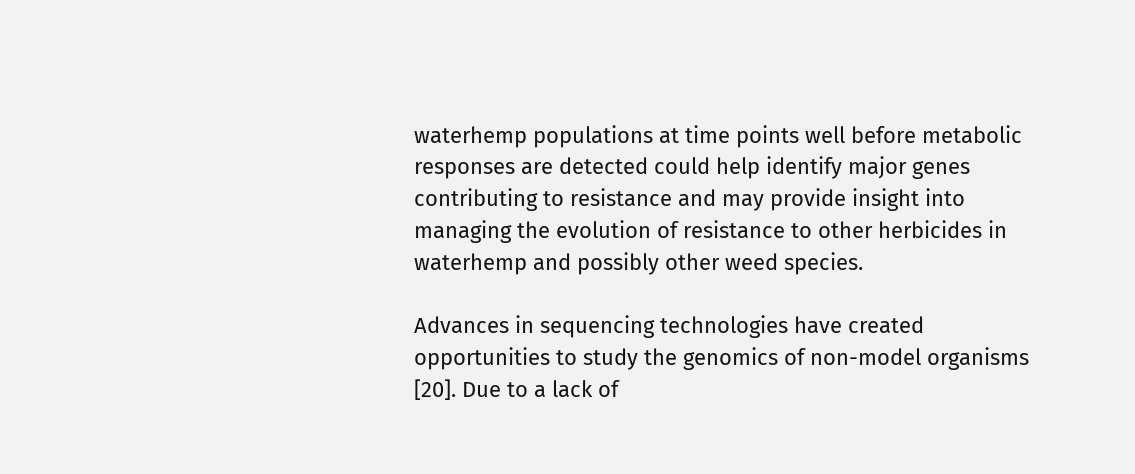waterhemp populations at time points well before metabolic responses are detected could help identify major genes contributing to resistance and may provide insight into managing the evolution of resistance to other herbicides in waterhemp and possibly other weed species.

Advances in sequencing technologies have created opportunities to study the genomics of non-model organisms [20]. Due to a lack of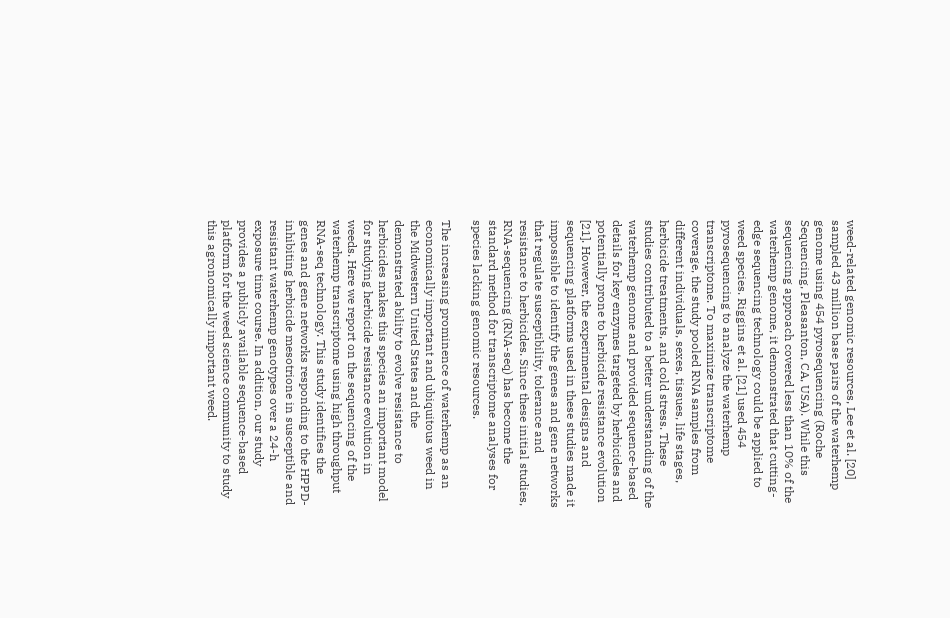weed-related genomic resources, Lee et al. [20] sampled 43 million base pairs of the waterhemp genome using 454 pyrosequencing (Roche Sequencing, Pleasanton, CA, USA). While this sequencing approach covered less than 10% of the waterhemp genome, it demonstrated that cutting-edge sequencing technology could be applied to weed species. Riggins et al. [21] used 454 pyrosequencing to analyze the waterhemp transcriptome. To maximize transcriptome coverage, the study pooled RNA samples from different individuals, sexes, tissues, life stages, herbicide treatments, and cold stress. These studies contributed to a better understanding of the waterhemp genome and provided sequence-based details for key enzymes targeted by herbicides and potentially prone to herbicide resistance evolution [21]. However, the experimental designs and sequencing platforms used in these studies made it impossible to identify the genes and gene networks that regulate susceptibility, tolerance and resistance to herbicides. Since these initial studies, RNA-sequencing (RNA-seq) has become the standard method for transcriptome analyses for species lacking genomic resources.

The increasing prominence of waterhemp as an economically important and ubiquitous weed in the Midwestern United States and the demonstrated ability to evolve resistance to herbicides makes this species an important model for studying herbicide resistance evolution in weeds. Here we report on the sequencing of the waterhemp transcriptome using high throughput RNA-seq technology. This study identifies the genes and gene networks responding to the HPPD-inhibiting herbicide mesotrione in susceptible and resistant waterhemp genotypes over a 24-h exposure time course. In addition, our study provides a publicly available sequence-based platform for the weed science community to study this agronomically important weed.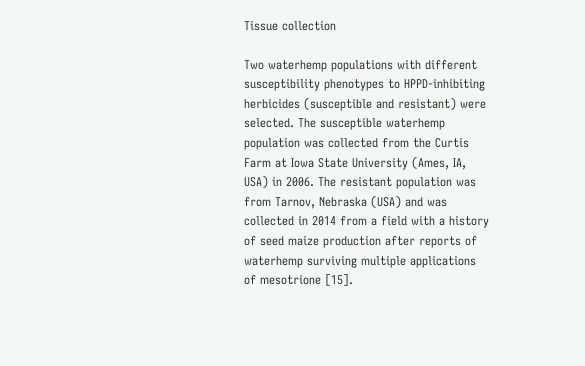Tissue collection

Two waterhemp populations with different susceptibility phenotypes to HPPD-inhibiting herbicides (susceptible and resistant) were selected. The susceptible waterhemp population was collected from the Curtis Farm at Iowa State University (Ames, IA, USA) in 2006. The resistant population was from Tarnov, Nebraska (USA) and was collected in 2014 from a field with a history of seed maize production after reports of waterhemp surviving multiple applications of mesotrione [15].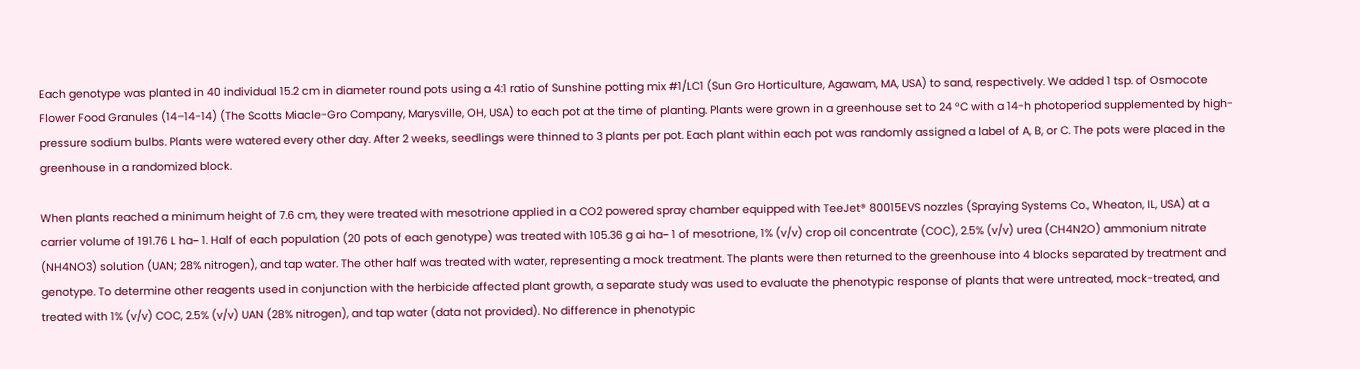Each genotype was planted in 40 individual 15.2 cm in diameter round pots using a 4:1 ratio of Sunshine potting mix #1/LC1 (Sun Gro Horticulture, Agawam, MA, USA) to sand, respectively. We added 1 tsp. of Osmocote Flower Food Granules (14–14-14) (The Scotts Miacle-Gro Company, Marysville, OH, USA) to each pot at the time of planting. Plants were grown in a greenhouse set to 24 °C with a 14-h photoperiod supplemented by high-pressure sodium bulbs. Plants were watered every other day. After 2 weeks, seedlings were thinned to 3 plants per pot. Each plant within each pot was randomly assigned a label of A, B, or C. The pots were placed in the greenhouse in a randomized block.

When plants reached a minimum height of 7.6 cm, they were treated with mesotrione applied in a CO2 powered spray chamber equipped with TeeJet® 80015EVS nozzles (Spraying Systems Co., Wheaton, IL, USA) at a carrier volume of 191.76 L ha− 1. Half of each population (20 pots of each genotype) was treated with 105.36 g ai ha− 1 of mesotrione, 1% (v/v) crop oil concentrate (COC), 2.5% (v/v) urea (CH4N2O) ammonium nitrate (NH4NO3) solution (UAN; 28% nitrogen), and tap water. The other half was treated with water, representing a mock treatment. The plants were then returned to the greenhouse into 4 blocks separated by treatment and genotype. To determine other reagents used in conjunction with the herbicide affected plant growth, a separate study was used to evaluate the phenotypic response of plants that were untreated, mock-treated, and treated with 1% (v/v) COC, 2.5% (v/v) UAN (28% nitrogen), and tap water (data not provided). No difference in phenotypic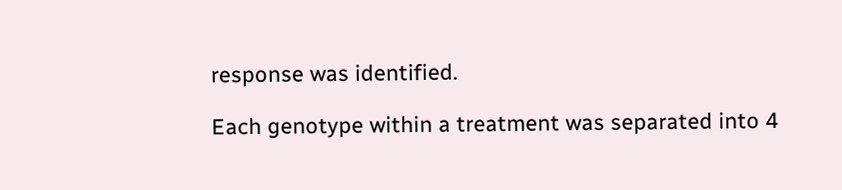response was identified.

Each genotype within a treatment was separated into 4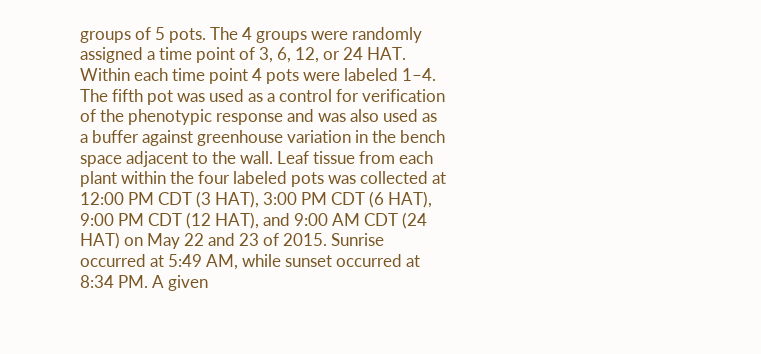groups of 5 pots. The 4 groups were randomly assigned a time point of 3, 6, 12, or 24 HAT. Within each time point 4 pots were labeled 1–4. The fifth pot was used as a control for verification of the phenotypic response and was also used as a buffer against greenhouse variation in the bench space adjacent to the wall. Leaf tissue from each plant within the four labeled pots was collected at 12:00 PM CDT (3 HAT), 3:00 PM CDT (6 HAT), 9:00 PM CDT (12 HAT), and 9:00 AM CDT (24 HAT) on May 22 and 23 of 2015. Sunrise occurred at 5:49 AM, while sunset occurred at 8:34 PM. A given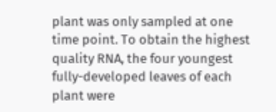plant was only sampled at one time point. To obtain the highest quality RNA, the four youngest fully-developed leaves of each plant were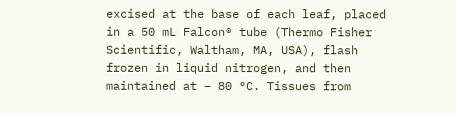excised at the base of each leaf, placed in a 50 mL Falcon® tube (Thermo Fisher Scientific, Waltham, MA, USA), flash frozen in liquid nitrogen, and then maintained at − 80 °C. Tissues from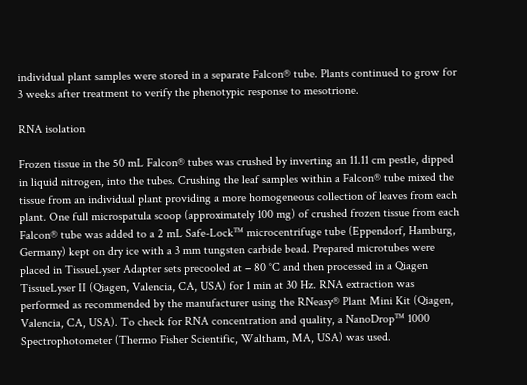individual plant samples were stored in a separate Falcon® tube. Plants continued to grow for 3 weeks after treatment to verify the phenotypic response to mesotrione.

RNA isolation

Frozen tissue in the 50 mL Falcon® tubes was crushed by inverting an 11.11 cm pestle, dipped in liquid nitrogen, into the tubes. Crushing the leaf samples within a Falcon® tube mixed the tissue from an individual plant providing a more homogeneous collection of leaves from each plant. One full microspatula scoop (approximately 100 mg) of crushed frozen tissue from each Falcon® tube was added to a 2 mL Safe-Lock™ microcentrifuge tube (Eppendorf, Hamburg, Germany) kept on dry ice with a 3 mm tungsten carbide bead. Prepared microtubes were placed in TissueLyser Adapter sets precooled at − 80 °C and then processed in a Qiagen TissueLyser II (Qiagen, Valencia, CA, USA) for 1 min at 30 Hz. RNA extraction was performed as recommended by the manufacturer using the RNeasy® Plant Mini Kit (Qiagen, Valencia, CA, USA). To check for RNA concentration and quality, a NanoDrop™ 1000 Spectrophotometer (Thermo Fisher Scientific, Waltham, MA, USA) was used.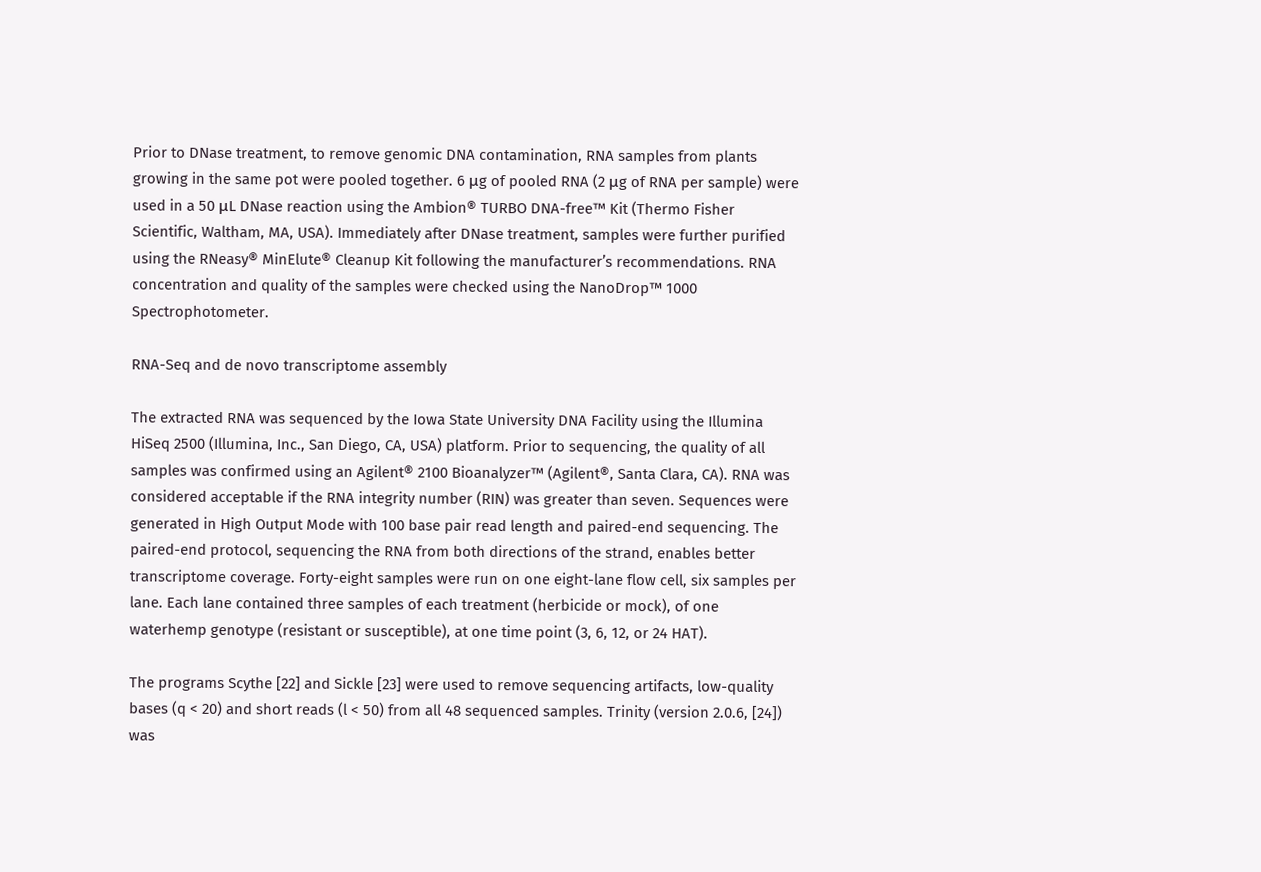Prior to DNase treatment, to remove genomic DNA contamination, RNA samples from plants growing in the same pot were pooled together. 6 μg of pooled RNA (2 μg of RNA per sample) were used in a 50 μL DNase reaction using the Ambion® TURBO DNA-free™ Kit (Thermo Fisher Scientific, Waltham, MA, USA). Immediately after DNase treatment, samples were further purified using the RNeasy® MinElute® Cleanup Kit following the manufacturer’s recommendations. RNA concentration and quality of the samples were checked using the NanoDrop™ 1000 Spectrophotometer.

RNA-Seq and de novo transcriptome assembly

The extracted RNA was sequenced by the Iowa State University DNA Facility using the Illumina HiSeq 2500 (Illumina, Inc., San Diego, CA, USA) platform. Prior to sequencing, the quality of all samples was confirmed using an Agilent® 2100 Bioanalyzer™ (Agilent®, Santa Clara, CA). RNA was considered acceptable if the RNA integrity number (RIN) was greater than seven. Sequences were generated in High Output Mode with 100 base pair read length and paired-end sequencing. The paired-end protocol, sequencing the RNA from both directions of the strand, enables better transcriptome coverage. Forty-eight samples were run on one eight-lane flow cell, six samples per lane. Each lane contained three samples of each treatment (herbicide or mock), of one waterhemp genotype (resistant or susceptible), at one time point (3, 6, 12, or 24 HAT).

The programs Scythe [22] and Sickle [23] were used to remove sequencing artifacts, low-quality bases (q < 20) and short reads (l < 50) from all 48 sequenced samples. Trinity (version 2.0.6, [24]) was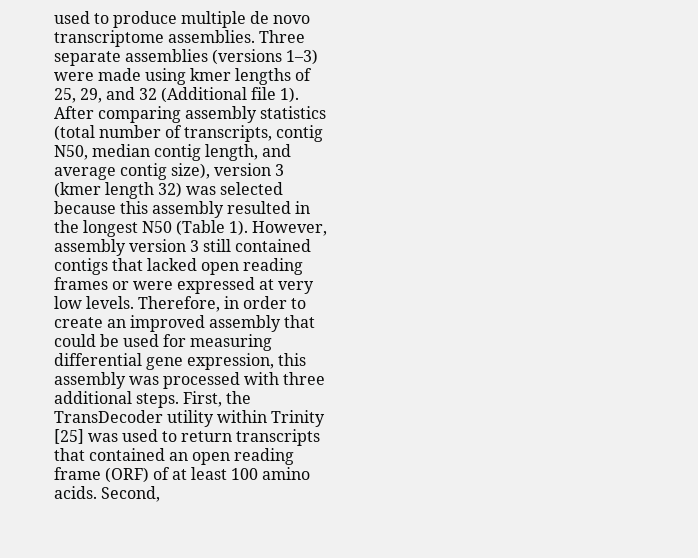used to produce multiple de novo transcriptome assemblies. Three separate assemblies (versions 1–3) were made using kmer lengths of 25, 29, and 32 (Additional file 1). After comparing assembly statistics (total number of transcripts, contig N50, median contig length, and average contig size), version 3 (kmer length 32) was selected because this assembly resulted in the longest N50 (Table 1). However, assembly version 3 still contained contigs that lacked open reading frames or were expressed at very low levels. Therefore, in order to create an improved assembly that could be used for measuring differential gene expression, this assembly was processed with three additional steps. First, the TransDecoder utility within Trinity [25] was used to return transcripts that contained an open reading frame (ORF) of at least 100 amino acids. Second,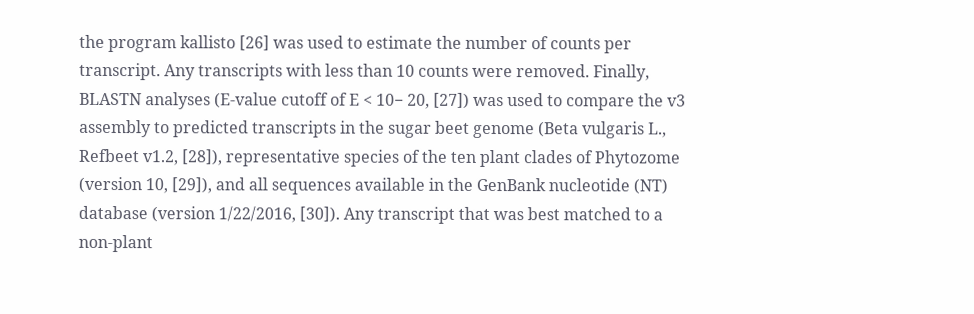the program kallisto [26] was used to estimate the number of counts per transcript. Any transcripts with less than 10 counts were removed. Finally, BLASTN analyses (E-value cutoff of E < 10− 20, [27]) was used to compare the v3 assembly to predicted transcripts in the sugar beet genome (Beta vulgaris L., Refbeet v1.2, [28]), representative species of the ten plant clades of Phytozome (version 10, [29]), and all sequences available in the GenBank nucleotide (NT) database (version 1/22/2016, [30]). Any transcript that was best matched to a non-plant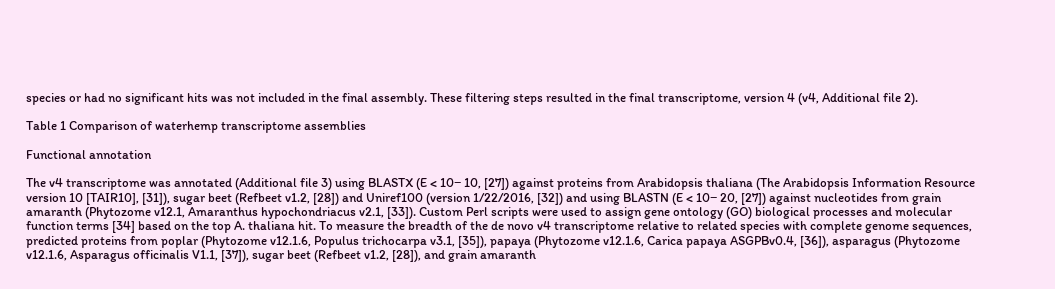species or had no significant hits was not included in the final assembly. These filtering steps resulted in the final transcriptome, version 4 (v4, Additional file 2).

Table 1 Comparison of waterhemp transcriptome assemblies

Functional annotation

The v4 transcriptome was annotated (Additional file 3) using BLASTX (E < 10− 10, [27]) against proteins from Arabidopsis thaliana (The Arabidopsis Information Resource version 10 [TAIR10], [31]), sugar beet (Refbeet v1.2, [28]) and Uniref100 (version 1/22/2016, [32]) and using BLASTN (E < 10− 20, [27]) against nucleotides from grain amaranth (Phytozome v12.1, Amaranthus hypochondriacus v2.1, [33]). Custom Perl scripts were used to assign gene ontology (GO) biological processes and molecular function terms [34] based on the top A. thaliana hit. To measure the breadth of the de novo v4 transcriptome relative to related species with complete genome sequences, predicted proteins from poplar (Phytozome v12.1.6, Populus trichocarpa v3.1, [35]), papaya (Phytozome v12.1.6, Carica papaya ASGPBv0.4, [36]), asparagus (Phytozome v12.1.6, Asparagus officinalis V1.1, [37]), sugar beet (Refbeet v1.2, [28]), and grain amaranth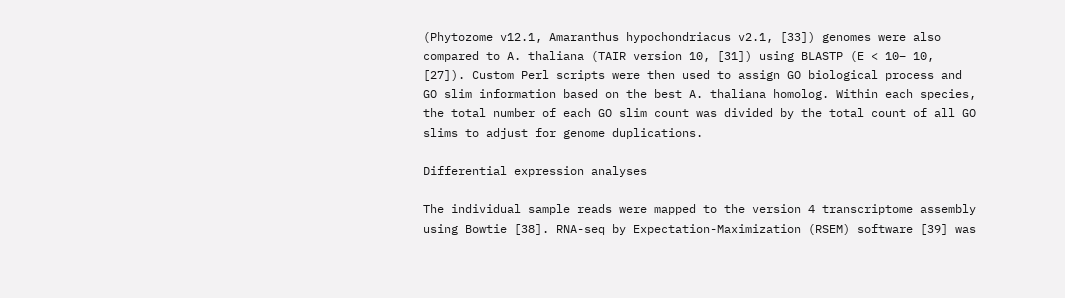(Phytozome v12.1, Amaranthus hypochondriacus v2.1, [33]) genomes were also compared to A. thaliana (TAIR version 10, [31]) using BLASTP (E < 10− 10, [27]). Custom Perl scripts were then used to assign GO biological process and GO slim information based on the best A. thaliana homolog. Within each species, the total number of each GO slim count was divided by the total count of all GO slims to adjust for genome duplications.

Differential expression analyses

The individual sample reads were mapped to the version 4 transcriptome assembly using Bowtie [38]. RNA-seq by Expectation-Maximization (RSEM) software [39] was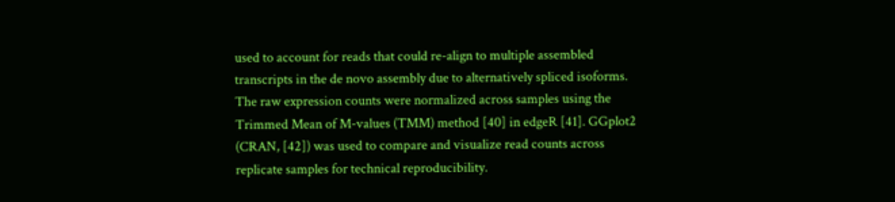used to account for reads that could re-align to multiple assembled transcripts in the de novo assembly due to alternatively spliced isoforms. The raw expression counts were normalized across samples using the Trimmed Mean of M-values (TMM) method [40] in edgeR [41]. GGplot2 (CRAN, [42]) was used to compare and visualize read counts across replicate samples for technical reproducibility.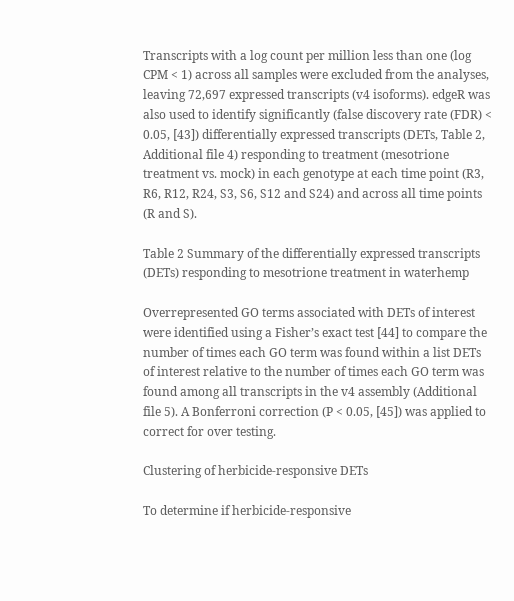Transcripts with a log count per million less than one (log CPM < 1) across all samples were excluded from the analyses, leaving 72,697 expressed transcripts (v4 isoforms). edgeR was also used to identify significantly (false discovery rate (FDR) < 0.05, [43]) differentially expressed transcripts (DETs, Table 2, Additional file 4) responding to treatment (mesotrione treatment vs. mock) in each genotype at each time point (R3, R6, R12, R24, S3, S6, S12 and S24) and across all time points (R and S).

Table 2 Summary of the differentially expressed transcripts (DETs) responding to mesotrione treatment in waterhemp

Overrepresented GO terms associated with DETs of interest were identified using a Fisher’s exact test [44] to compare the number of times each GO term was found within a list DETs of interest relative to the number of times each GO term was found among all transcripts in the v4 assembly (Additional file 5). A Bonferroni correction (P < 0.05, [45]) was applied to correct for over testing.

Clustering of herbicide-responsive DETs

To determine if herbicide-responsive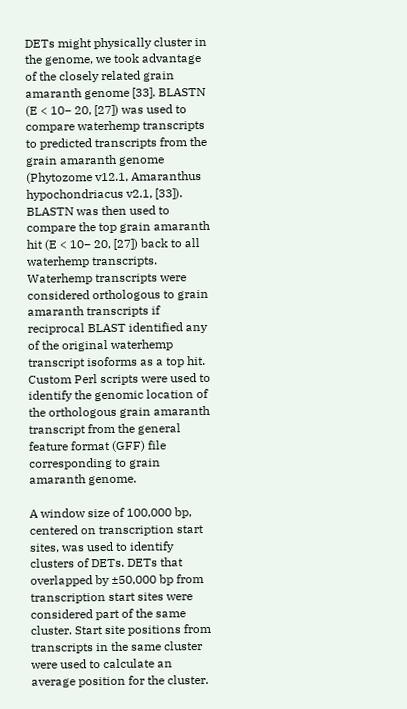DETs might physically cluster in the genome, we took advantage of the closely related grain amaranth genome [33]. BLASTN (E < 10− 20, [27]) was used to compare waterhemp transcripts to predicted transcripts from the grain amaranth genome (Phytozome v12.1, Amaranthus hypochondriacus v2.1, [33]). BLASTN was then used to compare the top grain amaranth hit (E < 10− 20, [27]) back to all waterhemp transcripts. Waterhemp transcripts were considered orthologous to grain amaranth transcripts if reciprocal BLAST identified any of the original waterhemp transcript isoforms as a top hit. Custom Perl scripts were used to identify the genomic location of the orthologous grain amaranth transcript from the general feature format (GFF) file corresponding to grain amaranth genome.

A window size of 100,000 bp, centered on transcription start sites, was used to identify clusters of DETs. DETs that overlapped by ±50,000 bp from transcription start sites were considered part of the same cluster. Start site positions from transcripts in the same cluster were used to calculate an average position for the cluster.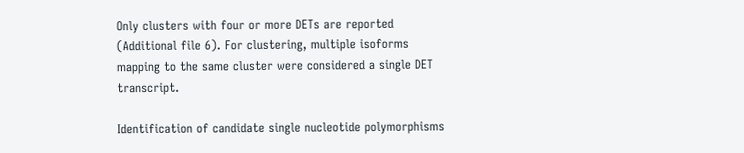Only clusters with four or more DETs are reported (Additional file 6). For clustering, multiple isoforms mapping to the same cluster were considered a single DET transcript.

Identification of candidate single nucleotide polymorphisms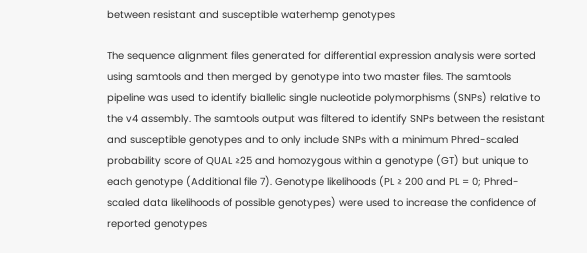between resistant and susceptible waterhemp genotypes

The sequence alignment files generated for differential expression analysis were sorted using samtools and then merged by genotype into two master files. The samtools pipeline was used to identify biallelic single nucleotide polymorphisms (SNPs) relative to the v4 assembly. The samtools output was filtered to identify SNPs between the resistant and susceptible genotypes and to only include SNPs with a minimum Phred-scaled probability score of QUAL ≥25 and homozygous within a genotype (GT) but unique to each genotype (Additional file 7). Genotype likelihoods (PL ≥ 200 and PL = 0; Phred-scaled data likelihoods of possible genotypes) were used to increase the confidence of reported genotypes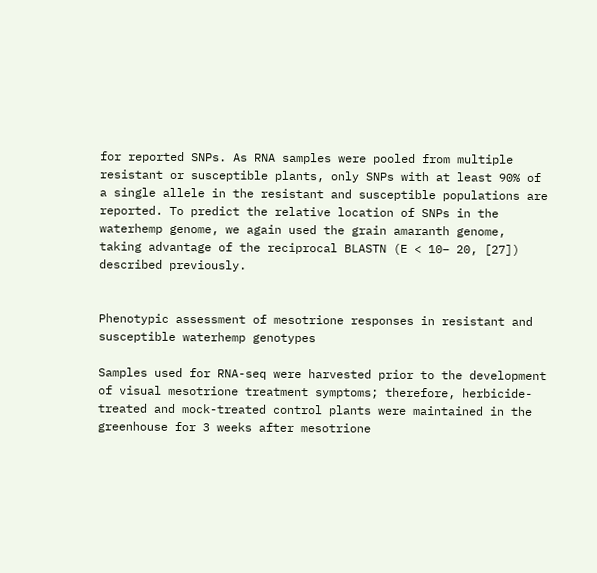for reported SNPs. As RNA samples were pooled from multiple resistant or susceptible plants, only SNPs with at least 90% of a single allele in the resistant and susceptible populations are reported. To predict the relative location of SNPs in the waterhemp genome, we again used the grain amaranth genome, taking advantage of the reciprocal BLASTN (E < 10− 20, [27]) described previously.


Phenotypic assessment of mesotrione responses in resistant and susceptible waterhemp genotypes

Samples used for RNA-seq were harvested prior to the development of visual mesotrione treatment symptoms; therefore, herbicide-treated and mock-treated control plants were maintained in the greenhouse for 3 weeks after mesotrione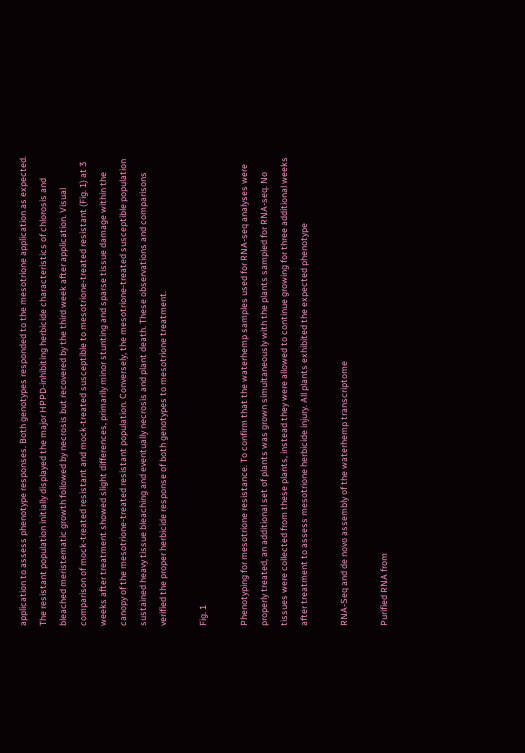application to assess phenotype responses. Both genotypes responded to the mesotrione application as expected. The resistant population initially displayed the major HPPD-inhibiting herbicide characteristics of chlorosis and bleached meristematic growth followed by necrosis but recovered by the third week after application. Visual comparison of mock-treated resistant and mock-treated susceptible to mesotrione-treated resistant (Fig. 1) at 3 weeks after treatment showed slight differences, primarily minor stunting and sparse tissue damage within the canopy of the mesotrione-treated resistant population. Conversely, the mesotrione-treated susceptible population sustained heavy tissue bleaching and eventually necrosis and plant death. These observations and comparisons verified the proper herbicide response of both genotypes to mesotrione treatment.

Fig. 1

Phenotyping for mesotrione resistance. To confirm that the waterhemp samples used for RNA-seq analyses were properly treated, an additional set of plants was grown simultaneously with the plants sampled for RNA-seq. No tissues were collected from these plants, instead they were allowed to continue growing for three additional weeks after treatment to assess mesotrione herbicide injury. All plants exhibited the expected phenotype

RNA-Seq and de novo assembly of the waterhemp transcriptome

Purified RNA from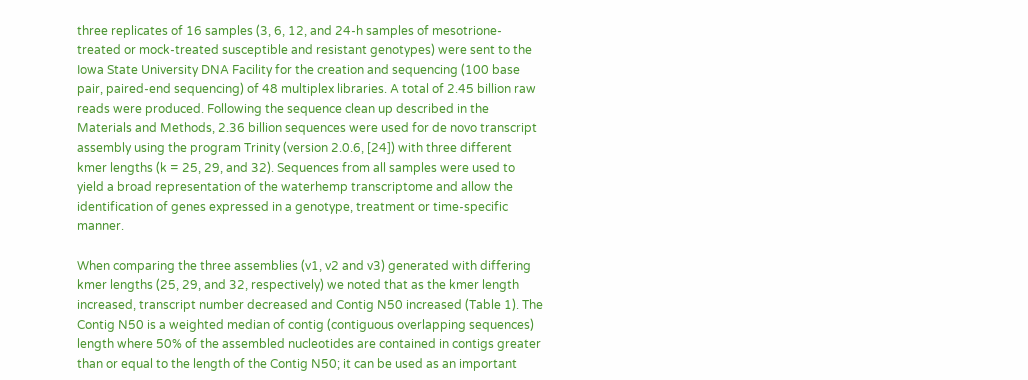three replicates of 16 samples (3, 6, 12, and 24-h samples of mesotrione-treated or mock-treated susceptible and resistant genotypes) were sent to the Iowa State University DNA Facility for the creation and sequencing (100 base pair, paired-end sequencing) of 48 multiplex libraries. A total of 2.45 billion raw reads were produced. Following the sequence clean up described in the Materials and Methods, 2.36 billion sequences were used for de novo transcript assembly using the program Trinity (version 2.0.6, [24]) with three different kmer lengths (k = 25, 29, and 32). Sequences from all samples were used to yield a broad representation of the waterhemp transcriptome and allow the identification of genes expressed in a genotype, treatment or time-specific manner.

When comparing the three assemblies (v1, v2 and v3) generated with differing kmer lengths (25, 29, and 32, respectively) we noted that as the kmer length increased, transcript number decreased and Contig N50 increased (Table 1). The Contig N50 is a weighted median of contig (contiguous overlapping sequences) length where 50% of the assembled nucleotides are contained in contigs greater than or equal to the length of the Contig N50; it can be used as an important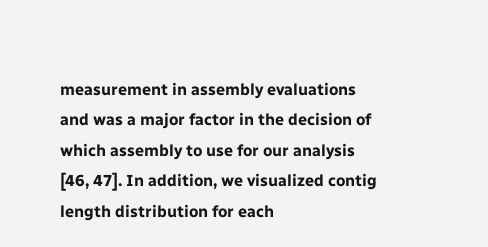measurement in assembly evaluations and was a major factor in the decision of which assembly to use for our analysis [46, 47]. In addition, we visualized contig length distribution for each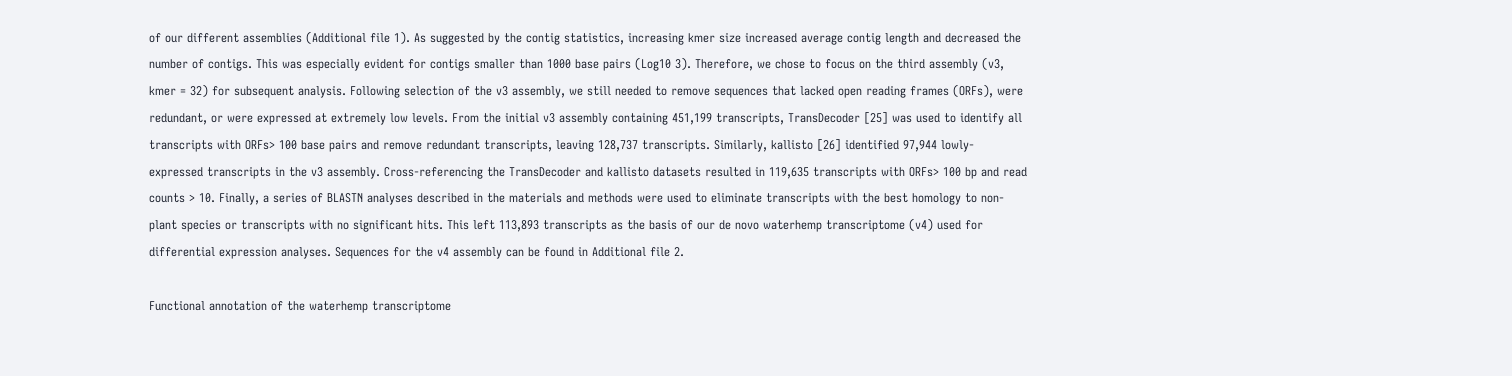of our different assemblies (Additional file 1). As suggested by the contig statistics, increasing kmer size increased average contig length and decreased the number of contigs. This was especially evident for contigs smaller than 1000 base pairs (Log10 3). Therefore, we chose to focus on the third assembly (v3, kmer = 32) for subsequent analysis. Following selection of the v3 assembly, we still needed to remove sequences that lacked open reading frames (ORFs), were redundant, or were expressed at extremely low levels. From the initial v3 assembly containing 451,199 transcripts, TransDecoder [25] was used to identify all transcripts with ORFs> 100 base pairs and remove redundant transcripts, leaving 128,737 transcripts. Similarly, kallisto [26] identified 97,944 lowly-expressed transcripts in the v3 assembly. Cross-referencing the TransDecoder and kallisto datasets resulted in 119,635 transcripts with ORFs> 100 bp and read counts > 10. Finally, a series of BLASTN analyses described in the materials and methods were used to eliminate transcripts with the best homology to non-plant species or transcripts with no significant hits. This left 113,893 transcripts as the basis of our de novo waterhemp transcriptome (v4) used for differential expression analyses. Sequences for the v4 assembly can be found in Additional file 2.

Functional annotation of the waterhemp transcriptome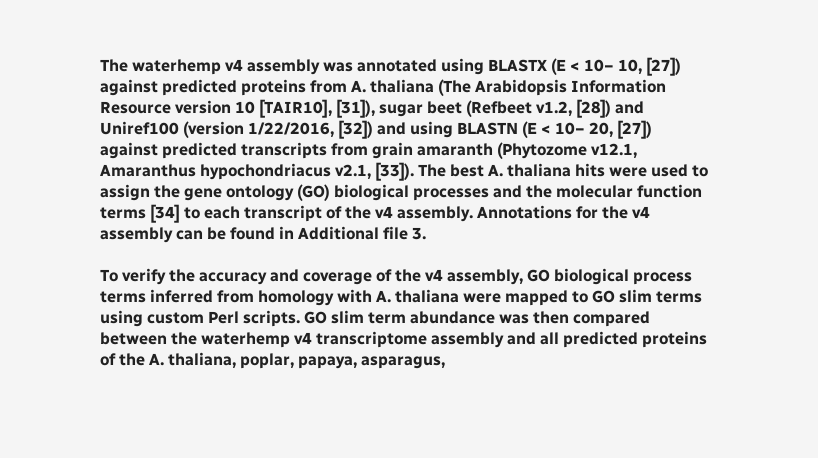The waterhemp v4 assembly was annotated using BLASTX (E < 10− 10, [27]) against predicted proteins from A. thaliana (The Arabidopsis Information Resource version 10 [TAIR10], [31]), sugar beet (Refbeet v1.2, [28]) and Uniref100 (version 1/22/2016, [32]) and using BLASTN (E < 10− 20, [27]) against predicted transcripts from grain amaranth (Phytozome v12.1, Amaranthus hypochondriacus v2.1, [33]). The best A. thaliana hits were used to assign the gene ontology (GO) biological processes and the molecular function terms [34] to each transcript of the v4 assembly. Annotations for the v4 assembly can be found in Additional file 3.

To verify the accuracy and coverage of the v4 assembly, GO biological process terms inferred from homology with A. thaliana were mapped to GO slim terms using custom Perl scripts. GO slim term abundance was then compared between the waterhemp v4 transcriptome assembly and all predicted proteins of the A. thaliana, poplar, papaya, asparagus,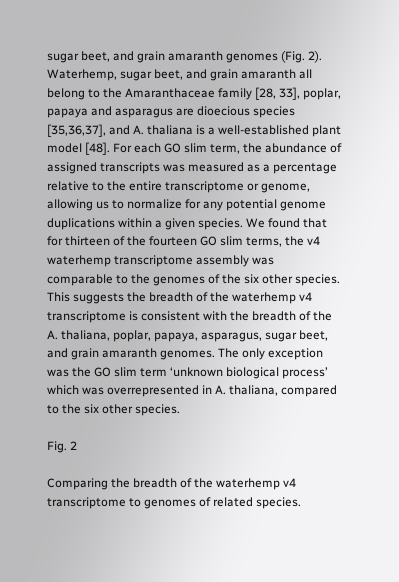sugar beet, and grain amaranth genomes (Fig. 2). Waterhemp, sugar beet, and grain amaranth all belong to the Amaranthaceae family [28, 33], poplar, papaya and asparagus are dioecious species [35,36,37], and A. thaliana is a well-established plant model [48]. For each GO slim term, the abundance of assigned transcripts was measured as a percentage relative to the entire transcriptome or genome, allowing us to normalize for any potential genome duplications within a given species. We found that for thirteen of the fourteen GO slim terms, the v4 waterhemp transcriptome assembly was comparable to the genomes of the six other species. This suggests the breadth of the waterhemp v4 transcriptome is consistent with the breadth of the A. thaliana, poplar, papaya, asparagus, sugar beet, and grain amaranth genomes. The only exception was the GO slim term ‘unknown biological process’ which was overrepresented in A. thaliana, compared to the six other species.

Fig. 2

Comparing the breadth of the waterhemp v4 transcriptome to genomes of related species.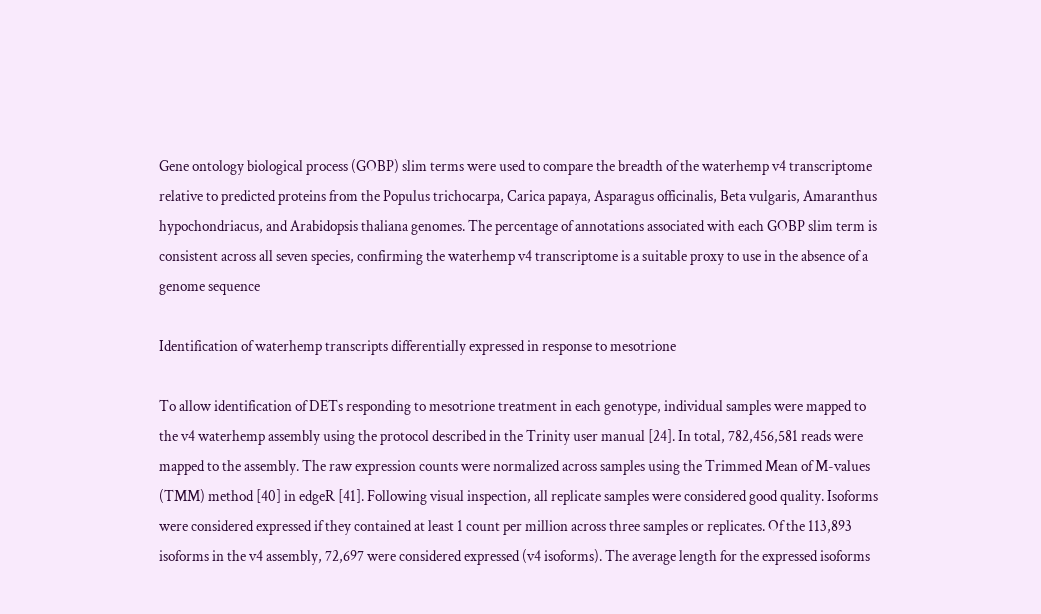Gene ontology biological process (GOBP) slim terms were used to compare the breadth of the waterhemp v4 transcriptome relative to predicted proteins from the Populus trichocarpa, Carica papaya, Asparagus officinalis, Beta vulgaris, Amaranthus hypochondriacus, and Arabidopsis thaliana genomes. The percentage of annotations associated with each GOBP slim term is consistent across all seven species, confirming the waterhemp v4 transcriptome is a suitable proxy to use in the absence of a genome sequence

Identification of waterhemp transcripts differentially expressed in response to mesotrione

To allow identification of DETs responding to mesotrione treatment in each genotype, individual samples were mapped to the v4 waterhemp assembly using the protocol described in the Trinity user manual [24]. In total, 782,456,581 reads were mapped to the assembly. The raw expression counts were normalized across samples using the Trimmed Mean of M-values (TMM) method [40] in edgeR [41]. Following visual inspection, all replicate samples were considered good quality. Isoforms were considered expressed if they contained at least 1 count per million across three samples or replicates. Of the 113,893 isoforms in the v4 assembly, 72,697 were considered expressed (v4 isoforms). The average length for the expressed isoforms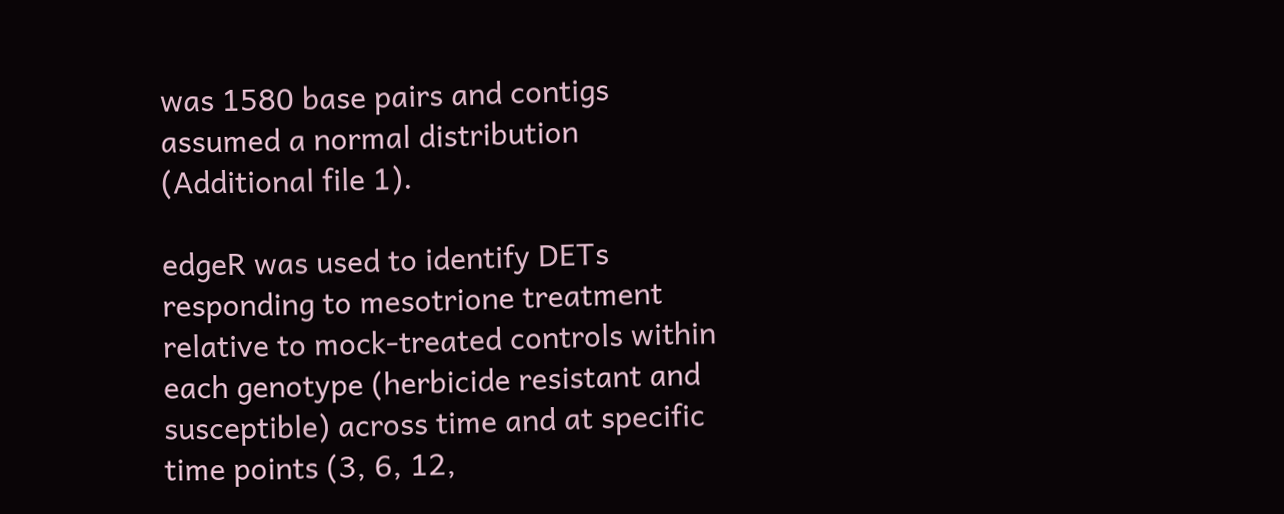was 1580 base pairs and contigs assumed a normal distribution (Additional file 1).

edgeR was used to identify DETs responding to mesotrione treatment relative to mock-treated controls within each genotype (herbicide resistant and susceptible) across time and at specific time points (3, 6, 12,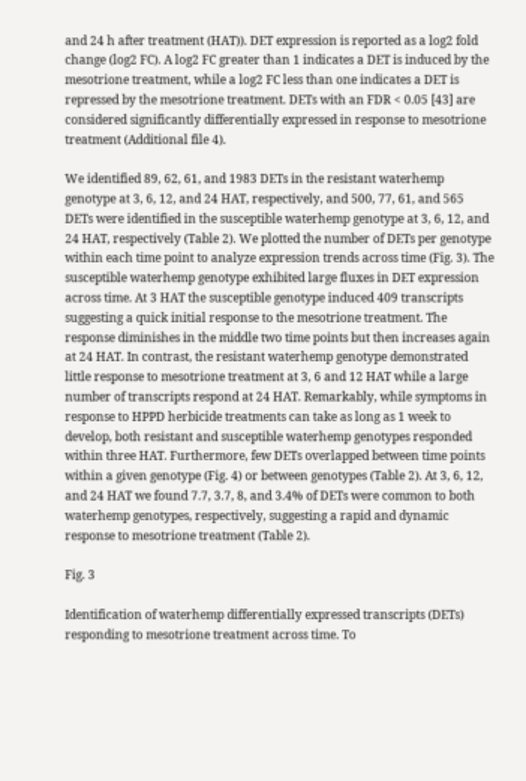and 24 h after treatment (HAT)). DET expression is reported as a log2 fold change (log2 FC). A log2 FC greater than 1 indicates a DET is induced by the mesotrione treatment, while a log2 FC less than one indicates a DET is repressed by the mesotrione treatment. DETs with an FDR < 0.05 [43] are considered significantly differentially expressed in response to mesotrione treatment (Additional file 4).

We identified 89, 62, 61, and 1983 DETs in the resistant waterhemp genotype at 3, 6, 12, and 24 HAT, respectively, and 500, 77, 61, and 565 DETs were identified in the susceptible waterhemp genotype at 3, 6, 12, and 24 HAT, respectively (Table 2). We plotted the number of DETs per genotype within each time point to analyze expression trends across time (Fig. 3). The susceptible waterhemp genotype exhibited large fluxes in DET expression across time. At 3 HAT the susceptible genotype induced 409 transcripts suggesting a quick initial response to the mesotrione treatment. The response diminishes in the middle two time points but then increases again at 24 HAT. In contrast, the resistant waterhemp genotype demonstrated little response to mesotrione treatment at 3, 6 and 12 HAT while a large number of transcripts respond at 24 HAT. Remarkably, while symptoms in response to HPPD herbicide treatments can take as long as 1 week to develop, both resistant and susceptible waterhemp genotypes responded within three HAT. Furthermore, few DETs overlapped between time points within a given genotype (Fig. 4) or between genotypes (Table 2). At 3, 6, 12, and 24 HAT we found 7.7, 3.7, 8, and 3.4% of DETs were common to both waterhemp genotypes, respectively, suggesting a rapid and dynamic response to mesotrione treatment (Table 2).

Fig. 3

Identification of waterhemp differentially expressed transcripts (DETs) responding to mesotrione treatment across time. To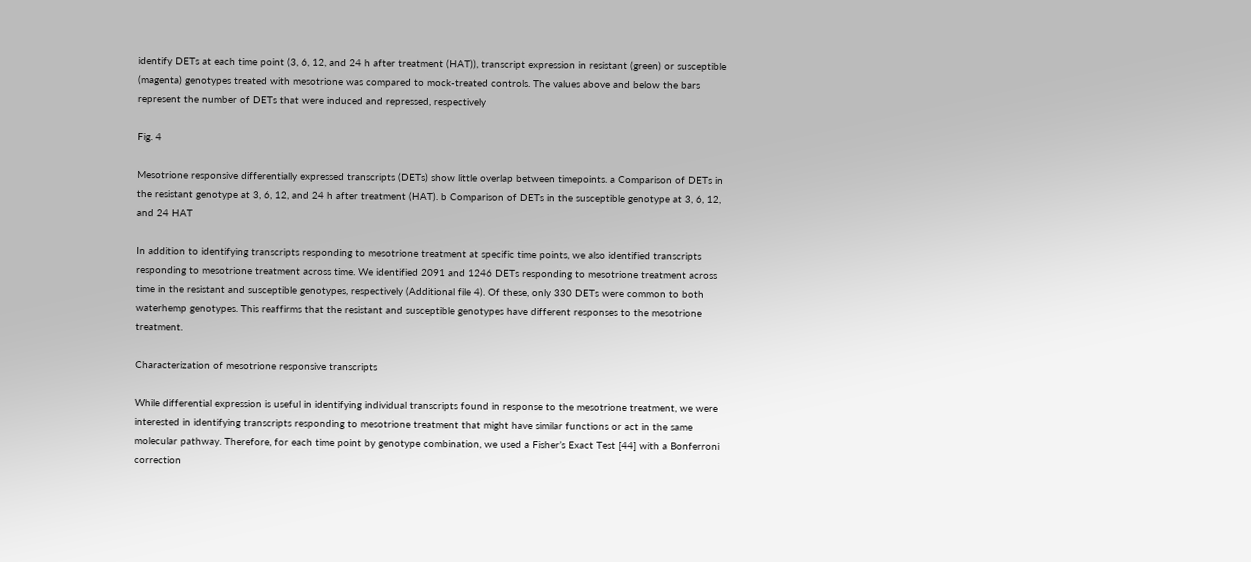identify DETs at each time point (3, 6, 12, and 24 h after treatment (HAT)), transcript expression in resistant (green) or susceptible (magenta) genotypes treated with mesotrione was compared to mock-treated controls. The values above and below the bars represent the number of DETs that were induced and repressed, respectively

Fig. 4

Mesotrione responsive differentially expressed transcripts (DETs) show little overlap between timepoints. a Comparison of DETs in the resistant genotype at 3, 6, 12, and 24 h after treatment (HAT). b Comparison of DETs in the susceptible genotype at 3, 6, 12, and 24 HAT

In addition to identifying transcripts responding to mesotrione treatment at specific time points, we also identified transcripts responding to mesotrione treatment across time. We identified 2091 and 1246 DETs responding to mesotrione treatment across time in the resistant and susceptible genotypes, respectively (Additional file 4). Of these, only 330 DETs were common to both waterhemp genotypes. This reaffirms that the resistant and susceptible genotypes have different responses to the mesotrione treatment.

Characterization of mesotrione responsive transcripts

While differential expression is useful in identifying individual transcripts found in response to the mesotrione treatment, we were interested in identifying transcripts responding to mesotrione treatment that might have similar functions or act in the same molecular pathway. Therefore, for each time point by genotype combination, we used a Fisher’s Exact Test [44] with a Bonferroni correction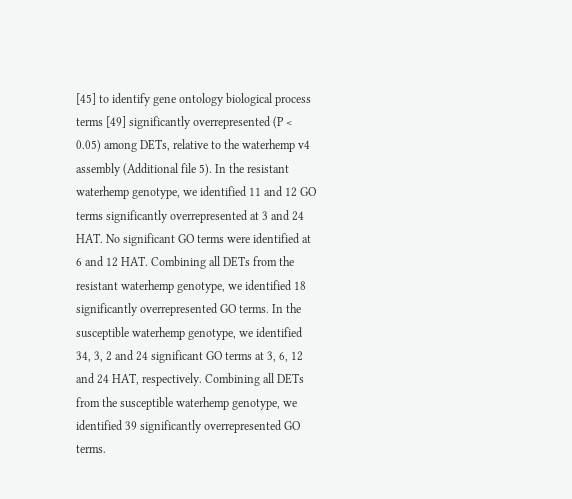[45] to identify gene ontology biological process terms [49] significantly overrepresented (P < 0.05) among DETs, relative to the waterhemp v4 assembly (Additional file 5). In the resistant waterhemp genotype, we identified 11 and 12 GO terms significantly overrepresented at 3 and 24 HAT. No significant GO terms were identified at 6 and 12 HAT. Combining all DETs from the resistant waterhemp genotype, we identified 18 significantly overrepresented GO terms. In the susceptible waterhemp genotype, we identified 34, 3, 2 and 24 significant GO terms at 3, 6, 12 and 24 HAT, respectively. Combining all DETs from the susceptible waterhemp genotype, we identified 39 significantly overrepresented GO terms.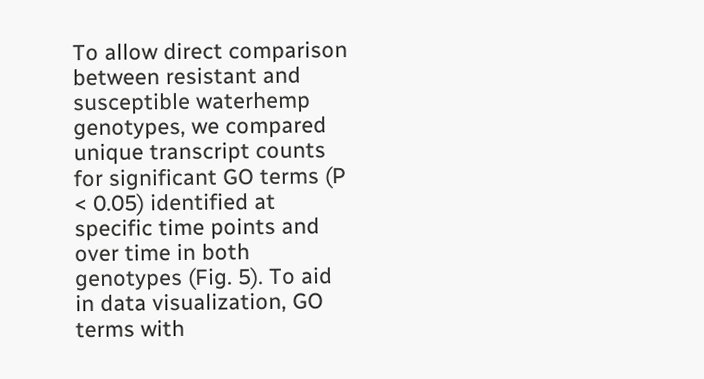To allow direct comparison between resistant and susceptible waterhemp genotypes, we compared unique transcript counts for significant GO terms (P < 0.05) identified at specific time points and over time in both genotypes (Fig. 5). To aid in data visualization, GO terms with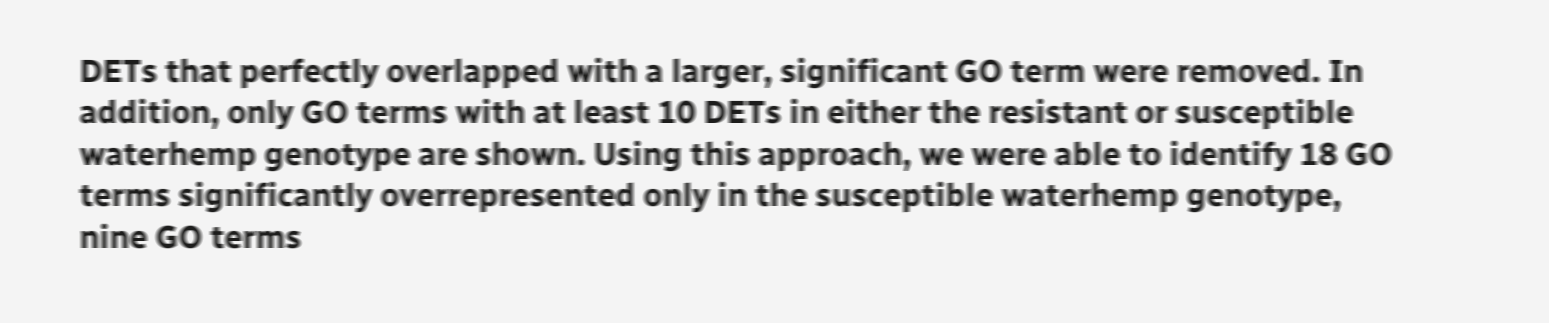DETs that perfectly overlapped with a larger, significant GO term were removed. In addition, only GO terms with at least 10 DETs in either the resistant or susceptible waterhemp genotype are shown. Using this approach, we were able to identify 18 GO terms significantly overrepresented only in the susceptible waterhemp genotype, nine GO terms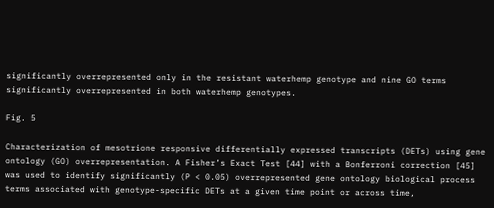significantly overrepresented only in the resistant waterhemp genotype and nine GO terms significantly overrepresented in both waterhemp genotypes.

Fig. 5

Characterization of mesotrione responsive differentially expressed transcripts (DETs) using gene ontology (GO) overrepresentation. A Fisher’s Exact Test [44] with a Bonferroni correction [45] was used to identify significantly (P < 0.05) overrepresented gene ontology biological process terms associated with genotype-specific DETs at a given time point or across time,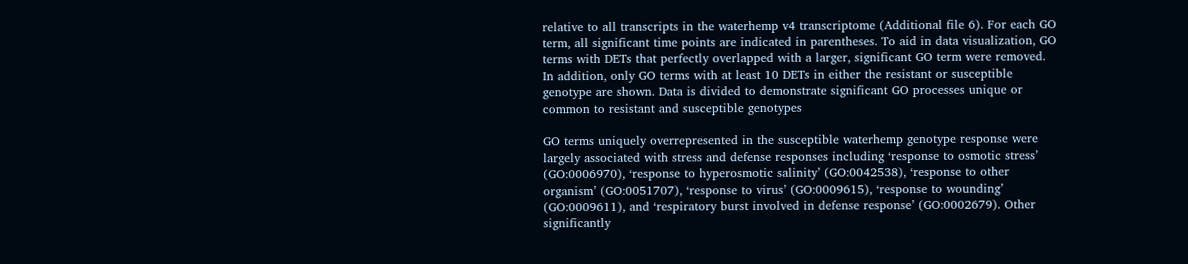relative to all transcripts in the waterhemp v4 transcriptome (Additional file 6). For each GO term, all significant time points are indicated in parentheses. To aid in data visualization, GO terms with DETs that perfectly overlapped with a larger, significant GO term were removed. In addition, only GO terms with at least 10 DETs in either the resistant or susceptible genotype are shown. Data is divided to demonstrate significant GO processes unique or common to resistant and susceptible genotypes

GO terms uniquely overrepresented in the susceptible waterhemp genotype response were largely associated with stress and defense responses including ‘response to osmotic stress’ (GO:0006970), ‘response to hyperosmotic salinity’ (GO:0042538), ‘response to other organism’ (GO:0051707), ‘response to virus’ (GO:0009615), ‘response to wounding’ (GO:0009611), and ‘respiratory burst involved in defense response’ (GO:0002679). Other significantly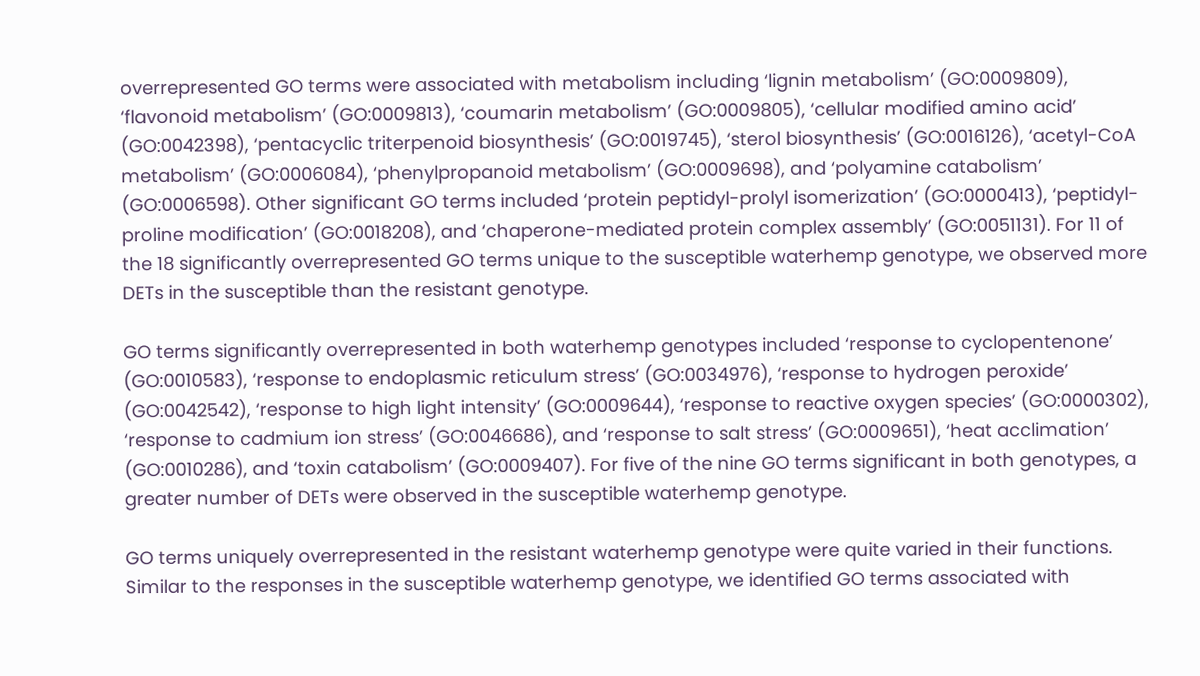overrepresented GO terms were associated with metabolism including ‘lignin metabolism’ (GO:0009809), ‘flavonoid metabolism’ (GO:0009813), ‘coumarin metabolism’ (GO:0009805), ‘cellular modified amino acid’ (GO:0042398), ‘pentacyclic triterpenoid biosynthesis’ (GO:0019745), ‘sterol biosynthesis’ (GO:0016126), ‘acetyl-CoA metabolism’ (GO:0006084), ‘phenylpropanoid metabolism’ (GO:0009698), and ‘polyamine catabolism’ (GO:0006598). Other significant GO terms included ‘protein peptidyl-prolyl isomerization’ (GO:0000413), ‘peptidyl-proline modification’ (GO:0018208), and ‘chaperone-mediated protein complex assembly’ (GO:0051131). For 11 of the 18 significantly overrepresented GO terms unique to the susceptible waterhemp genotype, we observed more DETs in the susceptible than the resistant genotype.

GO terms significantly overrepresented in both waterhemp genotypes included ‘response to cyclopentenone’ (GO:0010583), ‘response to endoplasmic reticulum stress’ (GO:0034976), ‘response to hydrogen peroxide’ (GO:0042542), ‘response to high light intensity’ (GO:0009644), ‘response to reactive oxygen species’ (GO:0000302), ‘response to cadmium ion stress’ (GO:0046686), and ‘response to salt stress’ (GO:0009651), ‘heat acclimation’ (GO:0010286), and ‘toxin catabolism’ (GO:0009407). For five of the nine GO terms significant in both genotypes, a greater number of DETs were observed in the susceptible waterhemp genotype.

GO terms uniquely overrepresented in the resistant waterhemp genotype were quite varied in their functions. Similar to the responses in the susceptible waterhemp genotype, we identified GO terms associated with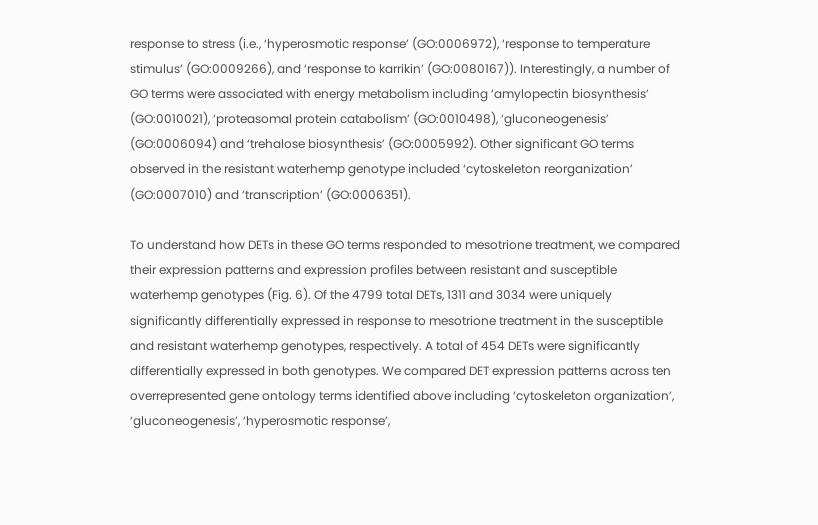response to stress (i.e., ‘hyperosmotic response’ (GO:0006972), ‘response to temperature stimulus’ (GO:0009266), and ‘response to karrikin’ (GO:0080167)). Interestingly, a number of GO terms were associated with energy metabolism including ‘amylopectin biosynthesis’ (GO:0010021), ‘proteasomal protein catabolism’ (GO:0010498), ‘gluconeogenesis’ (GO:0006094) and ‘trehalose biosynthesis’ (GO:0005992). Other significant GO terms observed in the resistant waterhemp genotype included ‘cytoskeleton reorganization’ (GO:0007010) and ‘transcription’ (GO:0006351).

To understand how DETs in these GO terms responded to mesotrione treatment, we compared their expression patterns and expression profiles between resistant and susceptible waterhemp genotypes (Fig. 6). Of the 4799 total DETs, 1311 and 3034 were uniquely significantly differentially expressed in response to mesotrione treatment in the susceptible and resistant waterhemp genotypes, respectively. A total of 454 DETs were significantly differentially expressed in both genotypes. We compared DET expression patterns across ten overrepresented gene ontology terms identified above including ‘cytoskeleton organization’, ‘gluconeogenesis’, ‘hyperosmotic response’,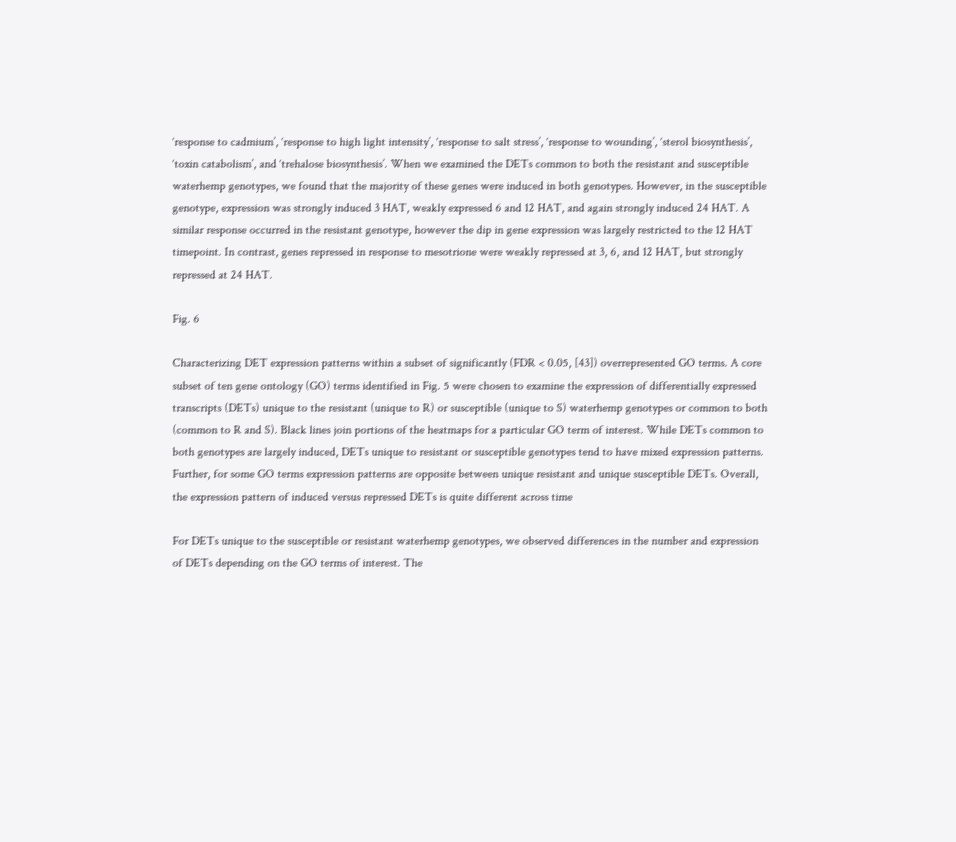‘response to cadmium’, ‘response to high light intensity’, ‘response to salt stress’, ‘response to wounding’, ‘sterol biosynthesis’, ‘toxin catabolism’, and ‘trehalose biosynthesis’. When we examined the DETs common to both the resistant and susceptible waterhemp genotypes, we found that the majority of these genes were induced in both genotypes. However, in the susceptible genotype, expression was strongly induced 3 HAT, weakly expressed 6 and 12 HAT, and again strongly induced 24 HAT. A similar response occurred in the resistant genotype, however the dip in gene expression was largely restricted to the 12 HAT timepoint. In contrast, genes repressed in response to mesotrione were weakly repressed at 3, 6, and 12 HAT, but strongly repressed at 24 HAT.

Fig. 6

Characterizing DET expression patterns within a subset of significantly (FDR < 0.05, [43]) overrepresented GO terms. A core subset of ten gene ontology (GO) terms identified in Fig. 5 were chosen to examine the expression of differentially expressed transcripts (DETs) unique to the resistant (unique to R) or susceptible (unique to S) waterhemp genotypes or common to both (common to R and S). Black lines join portions of the heatmaps for a particular GO term of interest. While DETs common to both genotypes are largely induced, DETs unique to resistant or susceptible genotypes tend to have mixed expression patterns. Further, for some GO terms expression patterns are opposite between unique resistant and unique susceptible DETs. Overall, the expression pattern of induced versus repressed DETs is quite different across time

For DETs unique to the susceptible or resistant waterhemp genotypes, we observed differences in the number and expression of DETs depending on the GO terms of interest. The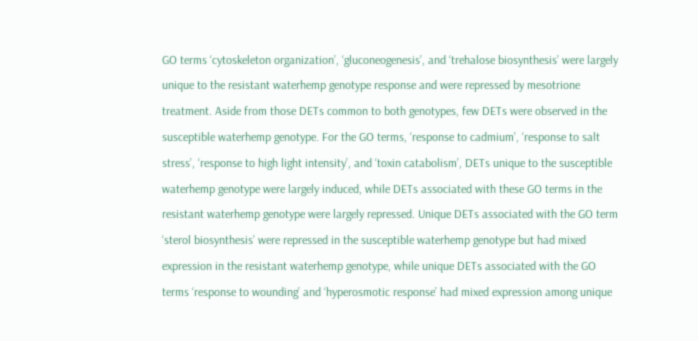GO terms ‘cytoskeleton organization’, ‘gluconeogenesis’, and ‘trehalose biosynthesis’ were largely unique to the resistant waterhemp genotype response and were repressed by mesotrione treatment. Aside from those DETs common to both genotypes, few DETs were observed in the susceptible waterhemp genotype. For the GO terms, ‘response to cadmium’, ‘response to salt stress’, ‘response to high light intensity’, and ‘toxin catabolism’, DETs unique to the susceptible waterhemp genotype were largely induced, while DETs associated with these GO terms in the resistant waterhemp genotype were largely repressed. Unique DETs associated with the GO term ‘sterol biosynthesis’ were repressed in the susceptible waterhemp genotype but had mixed expression in the resistant waterhemp genotype, while unique DETs associated with the GO terms ‘response to wounding’ and ‘hyperosmotic response’ had mixed expression among unique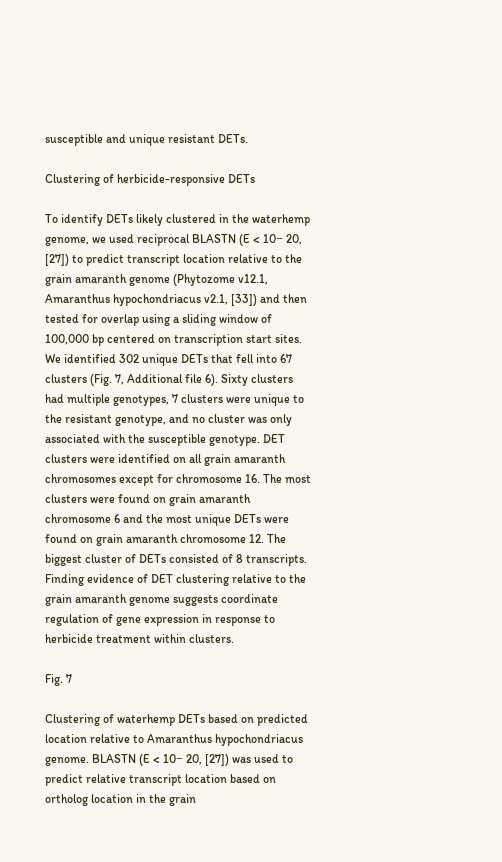susceptible and unique resistant DETs.

Clustering of herbicide-responsive DETs

To identify DETs likely clustered in the waterhemp genome, we used reciprocal BLASTN (E < 10− 20, [27]) to predict transcript location relative to the grain amaranth genome (Phytozome v12.1, Amaranthus hypochondriacus v2.1, [33]) and then tested for overlap using a sliding window of 100,000 bp centered on transcription start sites. We identified 302 unique DETs that fell into 67 clusters (Fig. 7, Additional file 6). Sixty clusters had multiple genotypes, 7 clusters were unique to the resistant genotype, and no cluster was only associated with the susceptible genotype. DET clusters were identified on all grain amaranth chromosomes except for chromosome 16. The most clusters were found on grain amaranth chromosome 6 and the most unique DETs were found on grain amaranth chromosome 12. The biggest cluster of DETs consisted of 8 transcripts. Finding evidence of DET clustering relative to the grain amaranth genome suggests coordinate regulation of gene expression in response to herbicide treatment within clusters.

Fig. 7

Clustering of waterhemp DETs based on predicted location relative to Amaranthus hypochondriacus genome. BLASTN (E < 10− 20, [27]) was used to predict relative transcript location based on ortholog location in the grain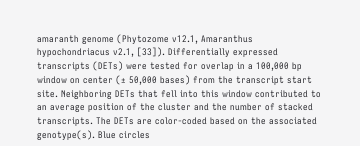amaranth genome (Phytozome v12.1, Amaranthus hypochondriacus v2.1, [33]). Differentially expressed transcripts (DETs) were tested for overlap in a 100,000 bp window on center (± 50,000 bases) from the transcript start site. Neighboring DETs that fell into this window contributed to an average position of the cluster and the number of stacked transcripts. The DETs are color-coded based on the associated genotype(s). Blue circles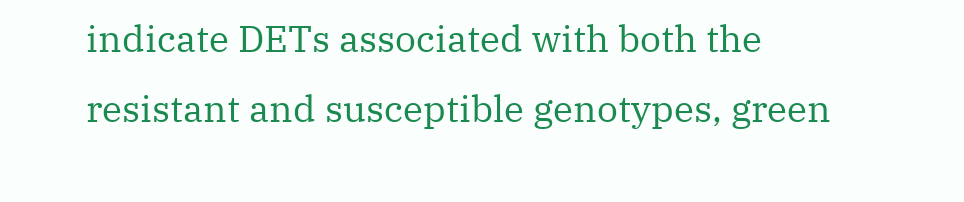indicate DETs associated with both the resistant and susceptible genotypes, green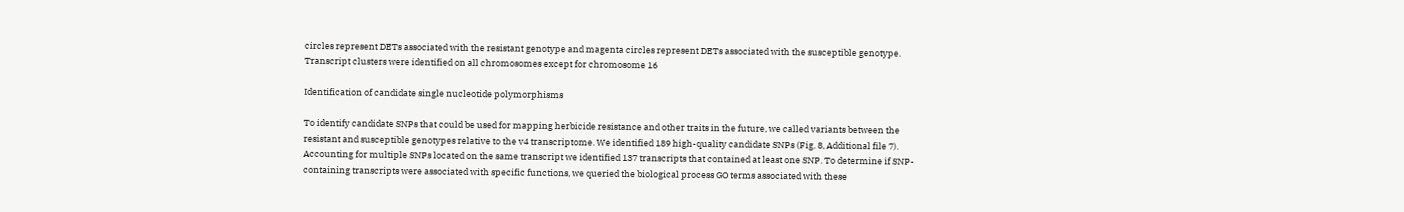circles represent DETs associated with the resistant genotype and magenta circles represent DETs associated with the susceptible genotype. Transcript clusters were identified on all chromosomes except for chromosome 16

Identification of candidate single nucleotide polymorphisms

To identify candidate SNPs that could be used for mapping herbicide resistance and other traits in the future, we called variants between the resistant and susceptible genotypes relative to the v4 transcriptome. We identified 189 high-quality candidate SNPs (Fig. 8, Additional file 7). Accounting for multiple SNPs located on the same transcript we identified 137 transcripts that contained at least one SNP. To determine if SNP-containing transcripts were associated with specific functions, we queried the biological process GO terms associated with these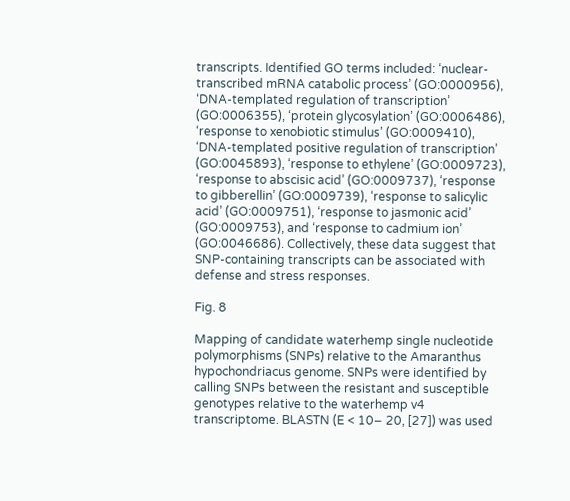transcripts. Identified GO terms included: ‘nuclear-transcribed mRNA catabolic process’ (GO:0000956), ‘DNA-templated regulation of transcription’ (GO:0006355), ‘protein glycosylation’ (GO:0006486), ‘response to xenobiotic stimulus’ (GO:0009410), ‘DNA-templated positive regulation of transcription’ (GO:0045893), ‘response to ethylene’ (GO:0009723), ‘response to abscisic acid’ (GO:0009737), ‘response to gibberellin’ (GO:0009739), ‘response to salicylic acid’ (GO:0009751), ‘response to jasmonic acid’ (GO:0009753), and ‘response to cadmium ion’ (GO:0046686). Collectively, these data suggest that SNP-containing transcripts can be associated with defense and stress responses.

Fig. 8

Mapping of candidate waterhemp single nucleotide polymorphisms (SNPs) relative to the Amaranthus hypochondriacus genome. SNPs were identified by calling SNPs between the resistant and susceptible genotypes relative to the waterhemp v4 transcriptome. BLASTN (E < 10− 20, [27]) was used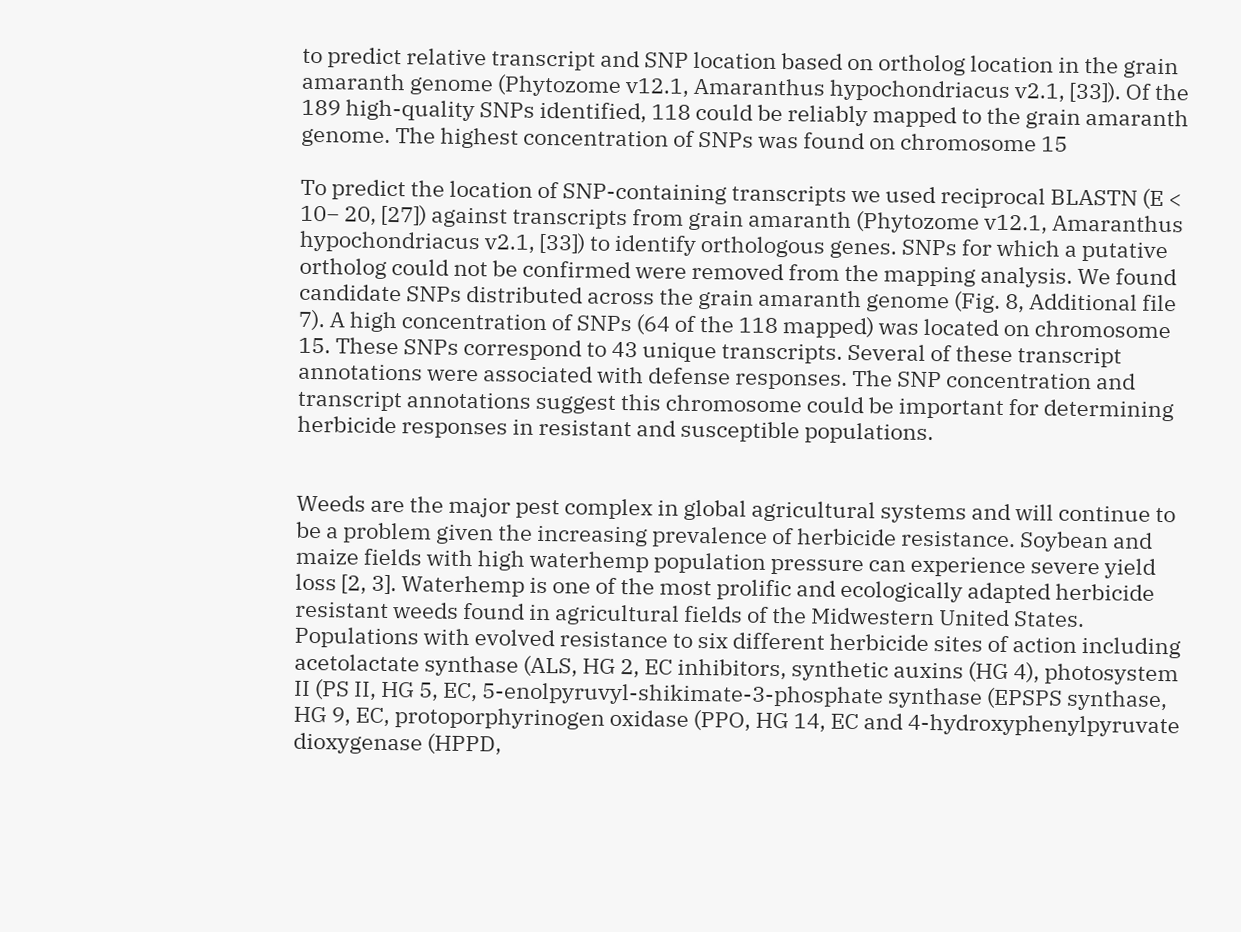to predict relative transcript and SNP location based on ortholog location in the grain amaranth genome (Phytozome v12.1, Amaranthus hypochondriacus v2.1, [33]). Of the 189 high-quality SNPs identified, 118 could be reliably mapped to the grain amaranth genome. The highest concentration of SNPs was found on chromosome 15

To predict the location of SNP-containing transcripts we used reciprocal BLASTN (E < 10− 20, [27]) against transcripts from grain amaranth (Phytozome v12.1, Amaranthus hypochondriacus v2.1, [33]) to identify orthologous genes. SNPs for which a putative ortholog could not be confirmed were removed from the mapping analysis. We found candidate SNPs distributed across the grain amaranth genome (Fig. 8, Additional file 7). A high concentration of SNPs (64 of the 118 mapped) was located on chromosome 15. These SNPs correspond to 43 unique transcripts. Several of these transcript annotations were associated with defense responses. The SNP concentration and transcript annotations suggest this chromosome could be important for determining herbicide responses in resistant and susceptible populations.


Weeds are the major pest complex in global agricultural systems and will continue to be a problem given the increasing prevalence of herbicide resistance. Soybean and maize fields with high waterhemp population pressure can experience severe yield loss [2, 3]. Waterhemp is one of the most prolific and ecologically adapted herbicide resistant weeds found in agricultural fields of the Midwestern United States. Populations with evolved resistance to six different herbicide sites of action including acetolactate synthase (ALS, HG 2, EC inhibitors, synthetic auxins (HG 4), photosystem II (PS II, HG 5, EC, 5-enolpyruvyl-shikimate-3-phosphate synthase (EPSPS synthase, HG 9, EC, protoporphyrinogen oxidase (PPO, HG 14, EC and 4-hydroxyphenylpyruvate dioxygenase (HPPD,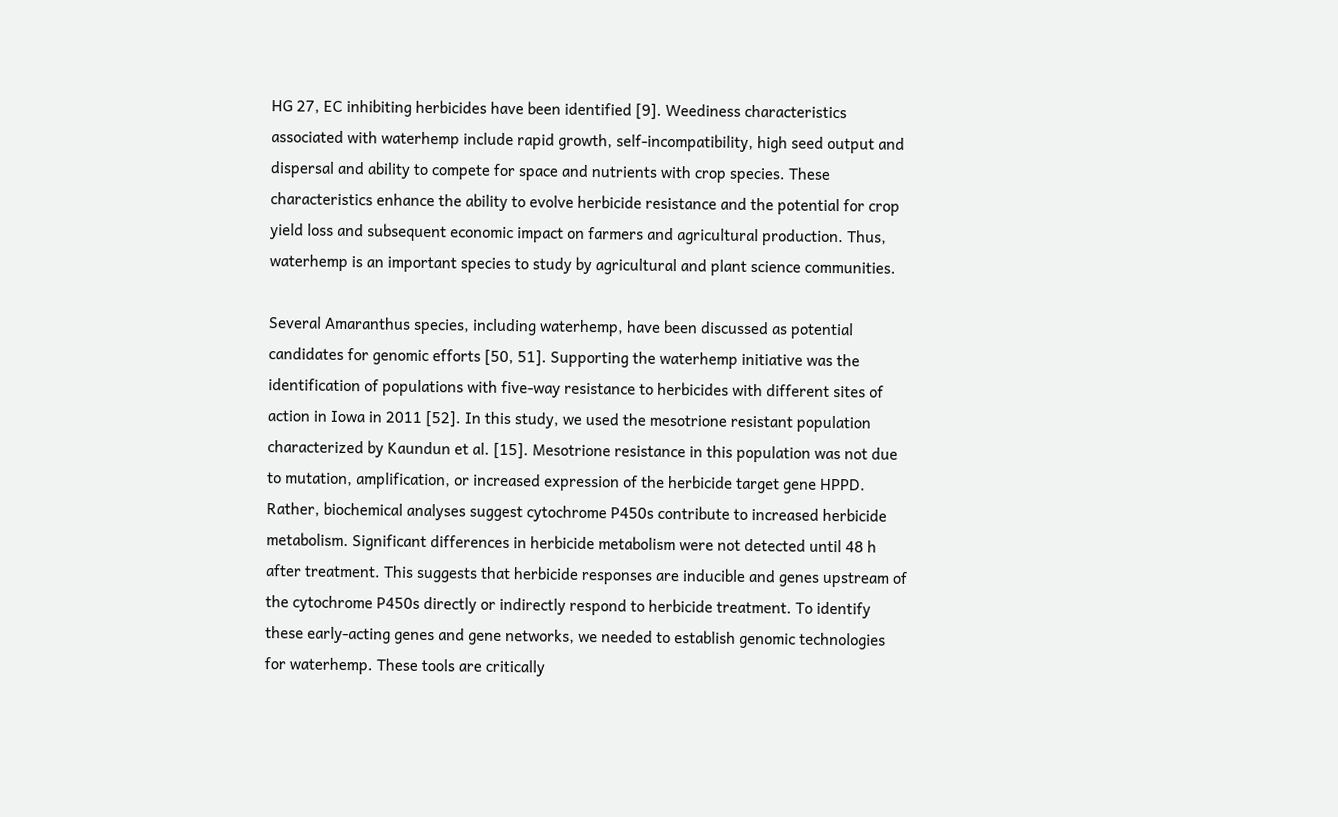HG 27, EC inhibiting herbicides have been identified [9]. Weediness characteristics associated with waterhemp include rapid growth, self-incompatibility, high seed output and dispersal and ability to compete for space and nutrients with crop species. These characteristics enhance the ability to evolve herbicide resistance and the potential for crop yield loss and subsequent economic impact on farmers and agricultural production. Thus, waterhemp is an important species to study by agricultural and plant science communities.

Several Amaranthus species, including waterhemp, have been discussed as potential candidates for genomic efforts [50, 51]. Supporting the waterhemp initiative was the identification of populations with five-way resistance to herbicides with different sites of action in Iowa in 2011 [52]. In this study, we used the mesotrione resistant population characterized by Kaundun et al. [15]. Mesotrione resistance in this population was not due to mutation, amplification, or increased expression of the herbicide target gene HPPD. Rather, biochemical analyses suggest cytochrome P450s contribute to increased herbicide metabolism. Significant differences in herbicide metabolism were not detected until 48 h after treatment. This suggests that herbicide responses are inducible and genes upstream of the cytochrome P450s directly or indirectly respond to herbicide treatment. To identify these early-acting genes and gene networks, we needed to establish genomic technologies for waterhemp. These tools are critically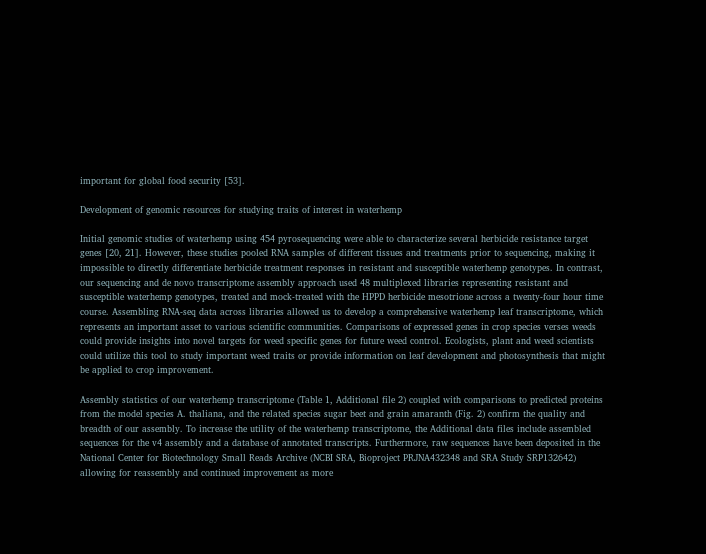important for global food security [53].

Development of genomic resources for studying traits of interest in waterhemp

Initial genomic studies of waterhemp using 454 pyrosequencing were able to characterize several herbicide resistance target genes [20, 21]. However, these studies pooled RNA samples of different tissues and treatments prior to sequencing, making it impossible to directly differentiate herbicide treatment responses in resistant and susceptible waterhemp genotypes. In contrast, our sequencing and de novo transcriptome assembly approach used 48 multiplexed libraries representing resistant and susceptible waterhemp genotypes, treated and mock-treated with the HPPD herbicide mesotrione across a twenty-four hour time course. Assembling RNA-seq data across libraries allowed us to develop a comprehensive waterhemp leaf transcriptome, which represents an important asset to various scientific communities. Comparisons of expressed genes in crop species verses weeds could provide insights into novel targets for weed specific genes for future weed control. Ecologists, plant and weed scientists could utilize this tool to study important weed traits or provide information on leaf development and photosynthesis that might be applied to crop improvement.

Assembly statistics of our waterhemp transcriptome (Table 1, Additional file 2) coupled with comparisons to predicted proteins from the model species A. thaliana, and the related species sugar beet and grain amaranth (Fig. 2) confirm the quality and breadth of our assembly. To increase the utility of the waterhemp transcriptome, the Additional data files include assembled sequences for the v4 assembly and a database of annotated transcripts. Furthermore, raw sequences have been deposited in the National Center for Biotechnology Small Reads Archive (NCBI SRA, Bioproject PRJNA432348 and SRA Study SRP132642) allowing for reassembly and continued improvement as more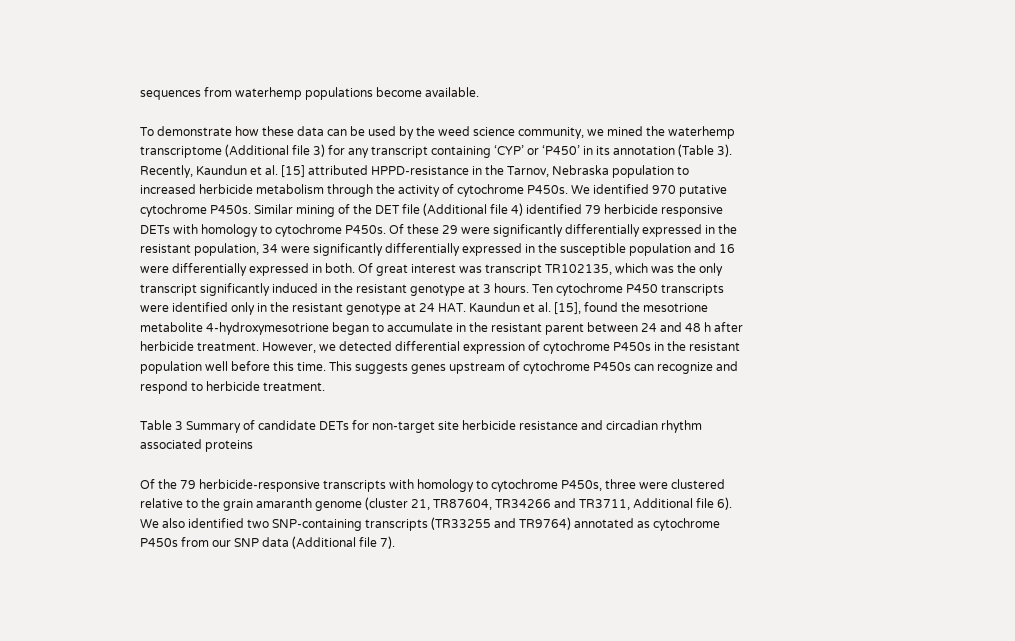sequences from waterhemp populations become available.

To demonstrate how these data can be used by the weed science community, we mined the waterhemp transcriptome (Additional file 3) for any transcript containing ‘CYP’ or ‘P450’ in its annotation (Table 3). Recently, Kaundun et al. [15] attributed HPPD-resistance in the Tarnov, Nebraska population to increased herbicide metabolism through the activity of cytochrome P450s. We identified 970 putative cytochrome P450s. Similar mining of the DET file (Additional file 4) identified 79 herbicide responsive DETs with homology to cytochrome P450s. Of these 29 were significantly differentially expressed in the resistant population, 34 were significantly differentially expressed in the susceptible population and 16 were differentially expressed in both. Of great interest was transcript TR102135, which was the only transcript significantly induced in the resistant genotype at 3 hours. Ten cytochrome P450 transcripts were identified only in the resistant genotype at 24 HAT. Kaundun et al. [15], found the mesotrione metabolite 4-hydroxymesotrione began to accumulate in the resistant parent between 24 and 48 h after herbicide treatment. However, we detected differential expression of cytochrome P450s in the resistant population well before this time. This suggests genes upstream of cytochrome P450s can recognize and respond to herbicide treatment.

Table 3 Summary of candidate DETs for non-target site herbicide resistance and circadian rhythm associated proteins

Of the 79 herbicide-responsive transcripts with homology to cytochrome P450s, three were clustered relative to the grain amaranth genome (cluster 21, TR87604, TR34266 and TR3711, Additional file 6). We also identified two SNP-containing transcripts (TR33255 and TR9764) annotated as cytochrome P450s from our SNP data (Additional file 7).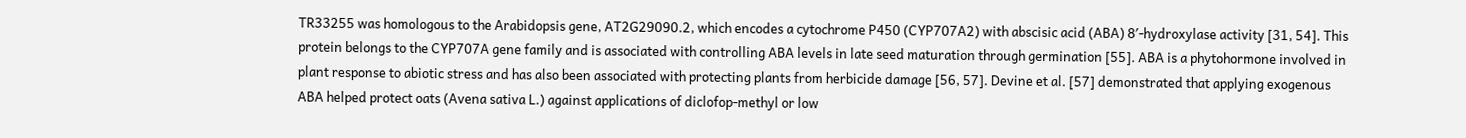TR33255 was homologous to the Arabidopsis gene, AT2G29090.2, which encodes a cytochrome P450 (CYP707A2) with abscisic acid (ABA) 8′-hydroxylase activity [31, 54]. This protein belongs to the CYP707A gene family and is associated with controlling ABA levels in late seed maturation through germination [55]. ABA is a phytohormone involved in plant response to abiotic stress and has also been associated with protecting plants from herbicide damage [56, 57]. Devine et al. [57] demonstrated that applying exogenous ABA helped protect oats (Avena sativa L.) against applications of diclofop-methyl or low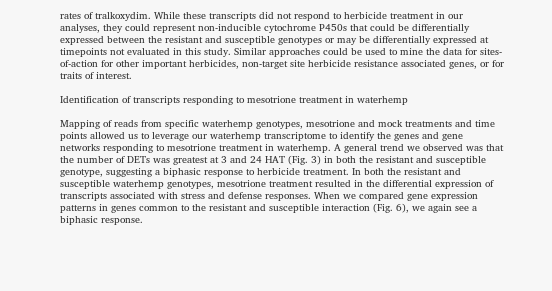rates of tralkoxydim. While these transcripts did not respond to herbicide treatment in our analyses, they could represent non-inducible cytochrome P450s that could be differentially expressed between the resistant and susceptible genotypes or may be differentially expressed at timepoints not evaluated in this study. Similar approaches could be used to mine the data for sites-of-action for other important herbicides, non-target site herbicide resistance associated genes, or for traits of interest.

Identification of transcripts responding to mesotrione treatment in waterhemp

Mapping of reads from specific waterhemp genotypes, mesotrione and mock treatments and time points allowed us to leverage our waterhemp transcriptome to identify the genes and gene networks responding to mesotrione treatment in waterhemp. A general trend we observed was that the number of DETs was greatest at 3 and 24 HAT (Fig. 3) in both the resistant and susceptible genotype, suggesting a biphasic response to herbicide treatment. In both the resistant and susceptible waterhemp genotypes, mesotrione treatment resulted in the differential expression of transcripts associated with stress and defense responses. When we compared gene expression patterns in genes common to the resistant and susceptible interaction (Fig. 6), we again see a biphasic response.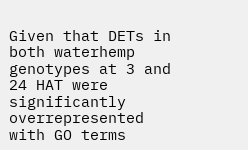Given that DETs in both waterhemp genotypes at 3 and 24 HAT were significantly overrepresented with GO terms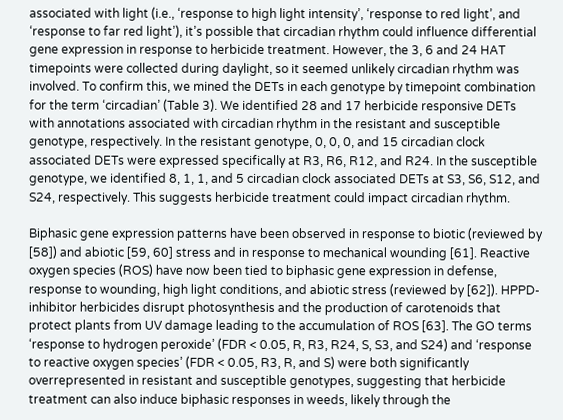associated with light (i.e., ‘response to high light intensity’, ‘response to red light’, and ‘response to far red light’), it’s possible that circadian rhythm could influence differential gene expression in response to herbicide treatment. However, the 3, 6 and 24 HAT timepoints were collected during daylight, so it seemed unlikely circadian rhythm was involved. To confirm this, we mined the DETs in each genotype by timepoint combination for the term ‘circadian’ (Table 3). We identified 28 and 17 herbicide responsive DETs with annotations associated with circadian rhythm in the resistant and susceptible genotype, respectively. In the resistant genotype, 0, 0, 0, and 15 circadian clock associated DETs were expressed specifically at R3, R6, R12, and R24. In the susceptible genotype, we identified 8, 1, 1, and 5 circadian clock associated DETs at S3, S6, S12, and S24, respectively. This suggests herbicide treatment could impact circadian rhythm.

Biphasic gene expression patterns have been observed in response to biotic (reviewed by [58]) and abiotic [59, 60] stress and in response to mechanical wounding [61]. Reactive oxygen species (ROS) have now been tied to biphasic gene expression in defense, response to wounding, high light conditions, and abiotic stress (reviewed by [62]). HPPD-inhibitor herbicides disrupt photosynthesis and the production of carotenoids that protect plants from UV damage leading to the accumulation of ROS [63]. The GO terms ‘response to hydrogen peroxide’ (FDR < 0.05, R, R3, R24, S, S3, and S24) and ‘response to reactive oxygen species’ (FDR < 0.05, R3, R, and S) were both significantly overrepresented in resistant and susceptible genotypes, suggesting that herbicide treatment can also induce biphasic responses in weeds, likely through the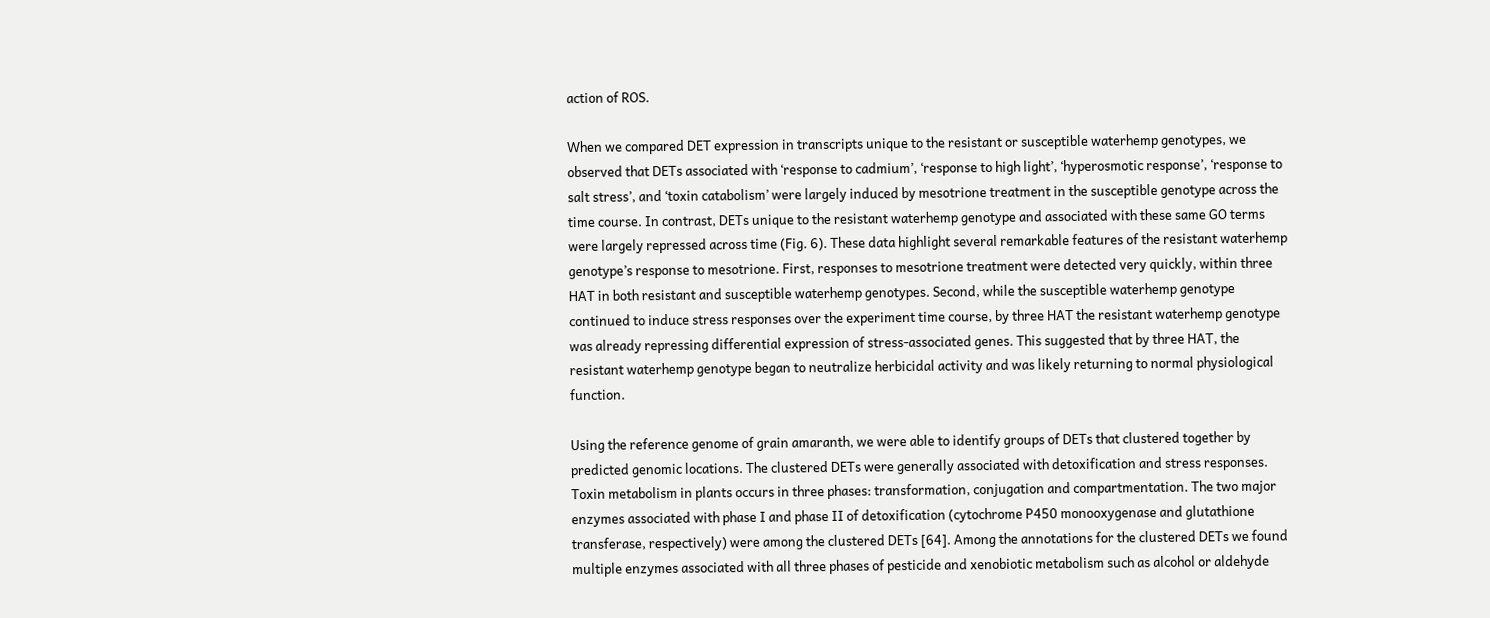action of ROS.

When we compared DET expression in transcripts unique to the resistant or susceptible waterhemp genotypes, we observed that DETs associated with ‘response to cadmium’, ‘response to high light’, ‘hyperosmotic response’, ‘response to salt stress’, and ‘toxin catabolism’ were largely induced by mesotrione treatment in the susceptible genotype across the time course. In contrast, DETs unique to the resistant waterhemp genotype and associated with these same GO terms were largely repressed across time (Fig. 6). These data highlight several remarkable features of the resistant waterhemp genotype’s response to mesotrione. First, responses to mesotrione treatment were detected very quickly, within three HAT in both resistant and susceptible waterhemp genotypes. Second, while the susceptible waterhemp genotype continued to induce stress responses over the experiment time course, by three HAT the resistant waterhemp genotype was already repressing differential expression of stress-associated genes. This suggested that by three HAT, the resistant waterhemp genotype began to neutralize herbicidal activity and was likely returning to normal physiological function.

Using the reference genome of grain amaranth, we were able to identify groups of DETs that clustered together by predicted genomic locations. The clustered DETs were generally associated with detoxification and stress responses. Toxin metabolism in plants occurs in three phases: transformation, conjugation and compartmentation. The two major enzymes associated with phase I and phase II of detoxification (cytochrome P450 monooxygenase and glutathione transferase, respectively) were among the clustered DETs [64]. Among the annotations for the clustered DETs we found multiple enzymes associated with all three phases of pesticide and xenobiotic metabolism such as alcohol or aldehyde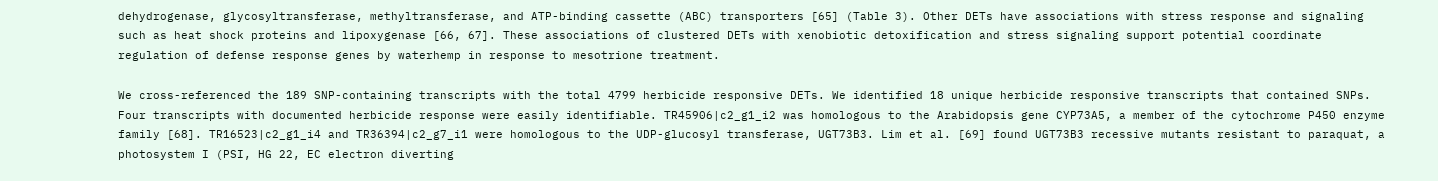dehydrogenase, glycosyltransferase, methyltransferase, and ATP-binding cassette (ABC) transporters [65] (Table 3). Other DETs have associations with stress response and signaling such as heat shock proteins and lipoxygenase [66, 67]. These associations of clustered DETs with xenobiotic detoxification and stress signaling support potential coordinate regulation of defense response genes by waterhemp in response to mesotrione treatment.

We cross-referenced the 189 SNP-containing transcripts with the total 4799 herbicide responsive DETs. We identified 18 unique herbicide responsive transcripts that contained SNPs. Four transcripts with documented herbicide response were easily identifiable. TR45906|c2_g1_i2 was homologous to the Arabidopsis gene CYP73A5, a member of the cytochrome P450 enzyme family [68]. TR16523|c2_g1_i4 and TR36394|c2_g7_i1 were homologous to the UDP-glucosyl transferase, UGT73B3. Lim et al. [69] found UGT73B3 recessive mutants resistant to paraquat, a photosystem I (PSI, HG 22, EC electron diverting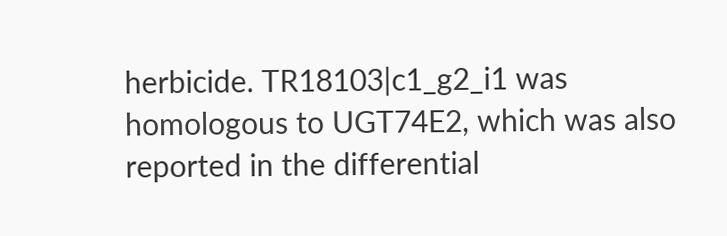herbicide. TR18103|c1_g2_i1 was homologous to UGT74E2, which was also reported in the differential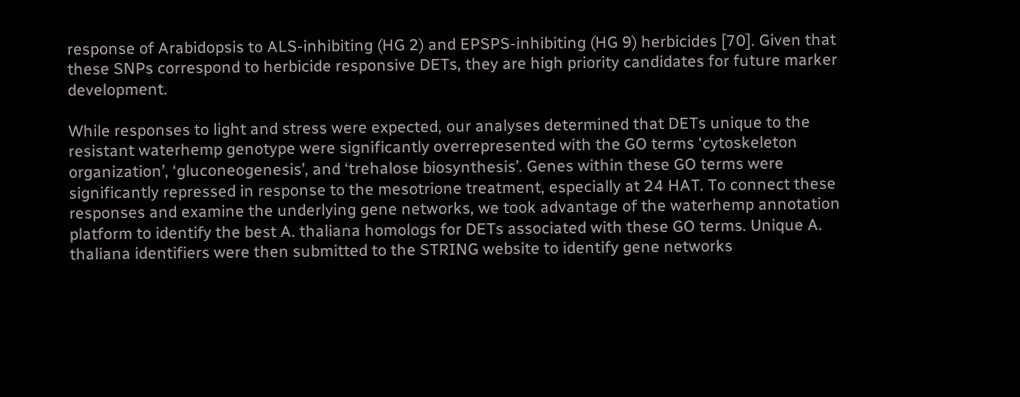response of Arabidopsis to ALS-inhibiting (HG 2) and EPSPS-inhibiting (HG 9) herbicides [70]. Given that these SNPs correspond to herbicide responsive DETs, they are high priority candidates for future marker development.

While responses to light and stress were expected, our analyses determined that DETs unique to the resistant waterhemp genotype were significantly overrepresented with the GO terms ‘cytoskeleton organization’, ‘gluconeogenesis’, and ‘trehalose biosynthesis’. Genes within these GO terms were significantly repressed in response to the mesotrione treatment, especially at 24 HAT. To connect these responses and examine the underlying gene networks, we took advantage of the waterhemp annotation platform to identify the best A. thaliana homologs for DETs associated with these GO terms. Unique A. thaliana identifiers were then submitted to the STRING website to identify gene networks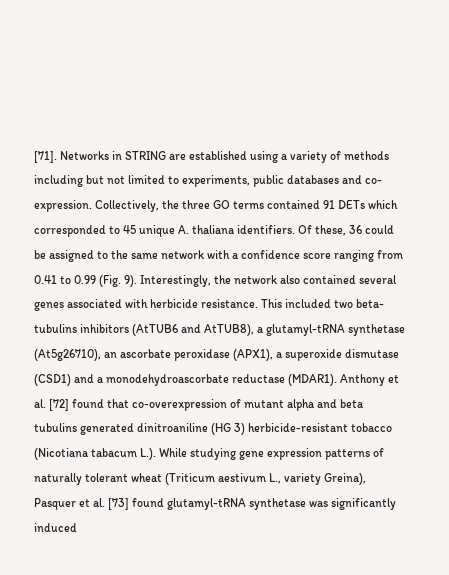[71]. Networks in STRING are established using a variety of methods including but not limited to experiments, public databases and co-expression. Collectively, the three GO terms contained 91 DETs which corresponded to 45 unique A. thaliana identifiers. Of these, 36 could be assigned to the same network with a confidence score ranging from 0.41 to 0.99 (Fig. 9). Interestingly, the network also contained several genes associated with herbicide resistance. This included two beta-tubulins inhibitors (AtTUB6 and AtTUB8), a glutamyl-tRNA synthetase (At5g26710), an ascorbate peroxidase (APX1), a superoxide dismutase (CSD1) and a monodehydroascorbate reductase (MDAR1). Anthony et al. [72] found that co-overexpression of mutant alpha and beta tubulins generated dinitroaniline (HG 3) herbicide-resistant tobacco (Nicotiana tabacum L.). While studying gene expression patterns of naturally tolerant wheat (Triticum aestivum L., variety Greina), Pasquer et al. [73] found glutamyl-tRNA synthetase was significantly induced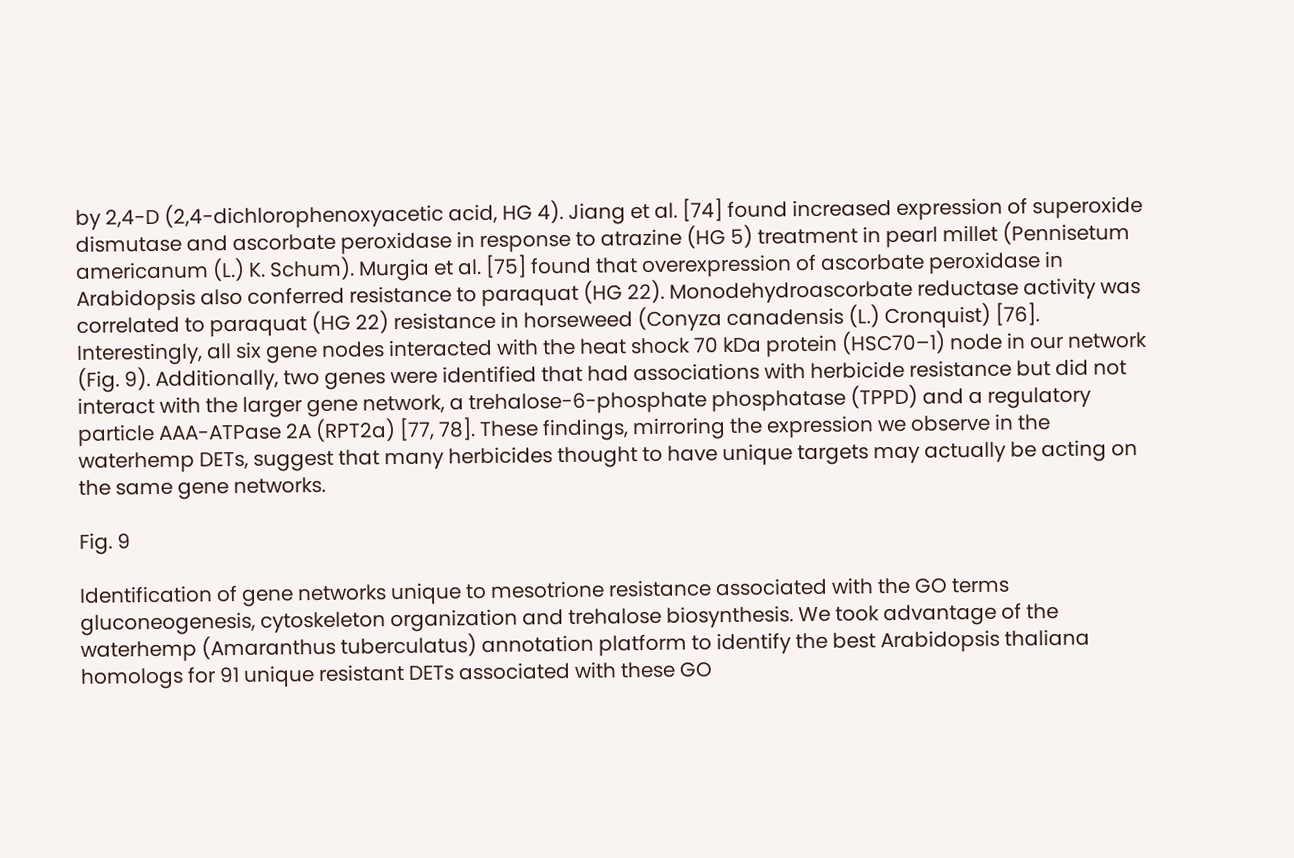by 2,4-D (2,4-dichlorophenoxyacetic acid, HG 4). Jiang et al. [74] found increased expression of superoxide dismutase and ascorbate peroxidase in response to atrazine (HG 5) treatment in pearl millet (Pennisetum americanum (L.) K. Schum). Murgia et al. [75] found that overexpression of ascorbate peroxidase in Arabidopsis also conferred resistance to paraquat (HG 22). Monodehydroascorbate reductase activity was correlated to paraquat (HG 22) resistance in horseweed (Conyza canadensis (L.) Cronquist) [76]. Interestingly, all six gene nodes interacted with the heat shock 70 kDa protein (HSC70–1) node in our network (Fig. 9). Additionally, two genes were identified that had associations with herbicide resistance but did not interact with the larger gene network, a trehalose-6-phosphate phosphatase (TPPD) and a regulatory particle AAA-ATPase 2A (RPT2a) [77, 78]. These findings, mirroring the expression we observe in the waterhemp DETs, suggest that many herbicides thought to have unique targets may actually be acting on the same gene networks.

Fig. 9

Identification of gene networks unique to mesotrione resistance associated with the GO terms gluconeogenesis, cytoskeleton organization and trehalose biosynthesis. We took advantage of the waterhemp (Amaranthus tuberculatus) annotation platform to identify the best Arabidopsis thaliana homologs for 91 unique resistant DETs associated with these GO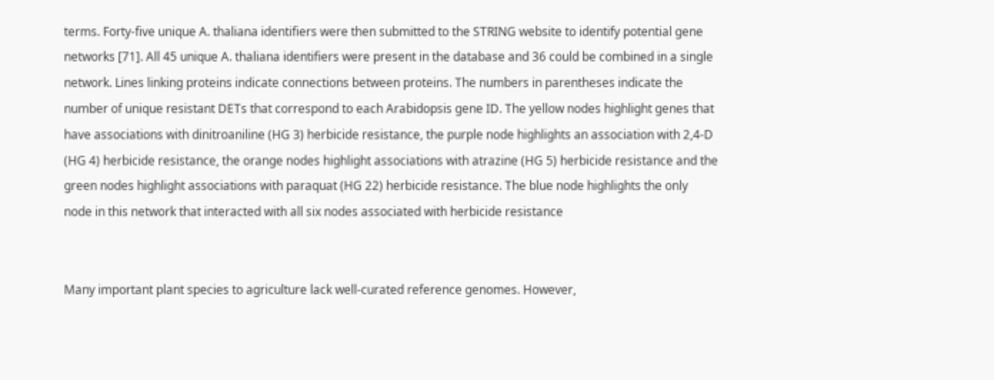terms. Forty-five unique A. thaliana identifiers were then submitted to the STRING website to identify potential gene networks [71]. All 45 unique A. thaliana identifiers were present in the database and 36 could be combined in a single network. Lines linking proteins indicate connections between proteins. The numbers in parentheses indicate the number of unique resistant DETs that correspond to each Arabidopsis gene ID. The yellow nodes highlight genes that have associations with dinitroaniline (HG 3) herbicide resistance, the purple node highlights an association with 2,4-D (HG 4) herbicide resistance, the orange nodes highlight associations with atrazine (HG 5) herbicide resistance and the green nodes highlight associations with paraquat (HG 22) herbicide resistance. The blue node highlights the only node in this network that interacted with all six nodes associated with herbicide resistance


Many important plant species to agriculture lack well-curated reference genomes. However,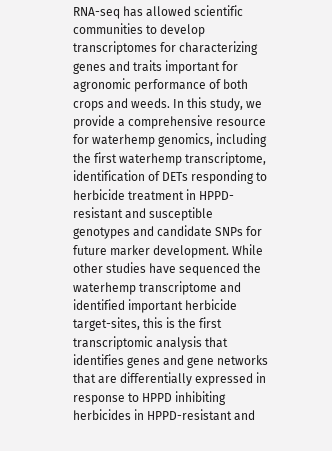RNA-seq has allowed scientific communities to develop transcriptomes for characterizing genes and traits important for agronomic performance of both crops and weeds. In this study, we provide a comprehensive resource for waterhemp genomics, including the first waterhemp transcriptome, identification of DETs responding to herbicide treatment in HPPD-resistant and susceptible genotypes and candidate SNPs for future marker development. While other studies have sequenced the waterhemp transcriptome and identified important herbicide target-sites, this is the first transcriptomic analysis that identifies genes and gene networks that are differentially expressed in response to HPPD inhibiting herbicides in HPPD-resistant and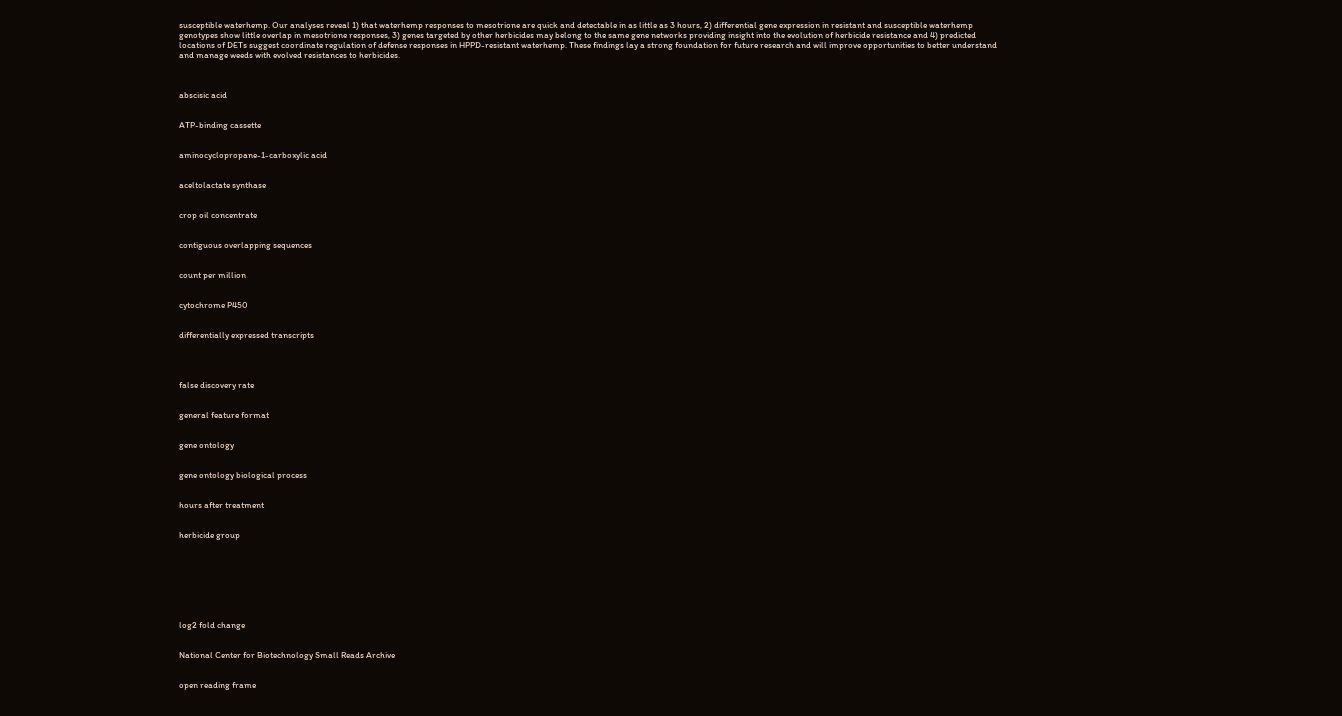susceptible waterhemp. Our analyses reveal 1) that waterhemp responses to mesotrione are quick and detectable in as little as 3 hours, 2) differential gene expression in resistant and susceptible waterhemp genotypes show little overlap in mesotrione responses, 3) genes targeted by other herbicides may belong to the same gene networks providing insight into the evolution of herbicide resistance and 4) predicted locations of DETs suggest coordinate regulation of defense responses in HPPD-resistant waterhemp. These findings lay a strong foundation for future research and will improve opportunities to better understand and manage weeds with evolved resistances to herbicides.



abscisic acid


ATP-binding cassette


aminocyclopropane-1-carboxylic acid


aceltolactate synthase


crop oil concentrate


contiguous overlapping sequences


count per million


cytochrome P450


differentially expressed transcripts




false discovery rate


general feature format


gene ontology


gene ontology biological process


hours after treatment


herbicide group








log2 fold change


National Center for Biotechnology Small Reads Archive


open reading frame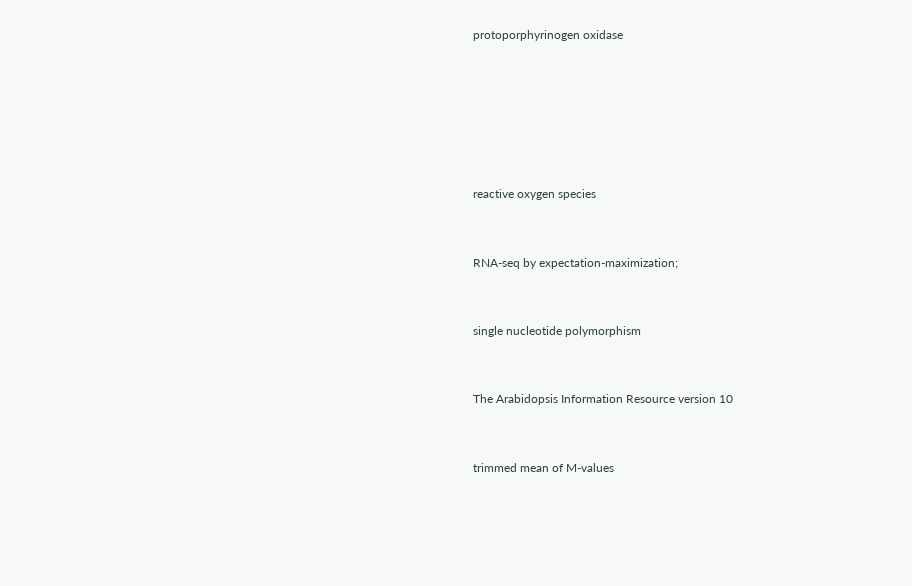protoporphyrinogen oxidase






reactive oxygen species


RNA-seq by expectation-maximization;


single nucleotide polymorphism


The Arabidopsis Information Resource version 10


trimmed mean of M-values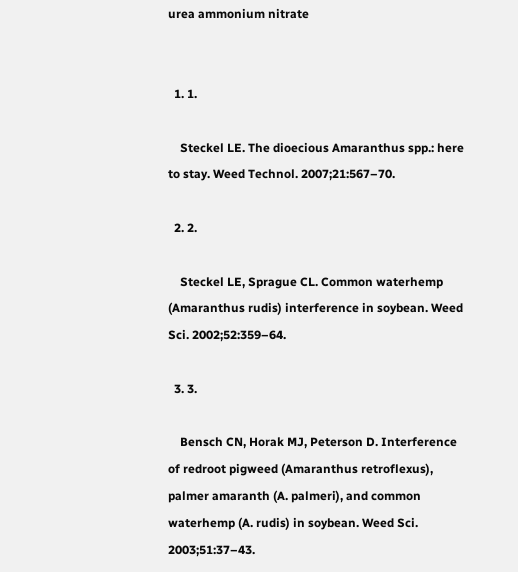urea ammonium nitrate


  1. 1.

    Steckel LE. The dioecious Amaranthus spp.: here to stay. Weed Technol. 2007;21:567–70.

  2. 2.

    Steckel LE, Sprague CL. Common waterhemp (Amaranthus rudis) interference in soybean. Weed Sci. 2002;52:359–64.

  3. 3.

    Bensch CN, Horak MJ, Peterson D. Interference of redroot pigweed (Amaranthus retroflexus), palmer amaranth (A. palmeri), and common waterhemp (A. rudis) in soybean. Weed Sci. 2003;51:37–43.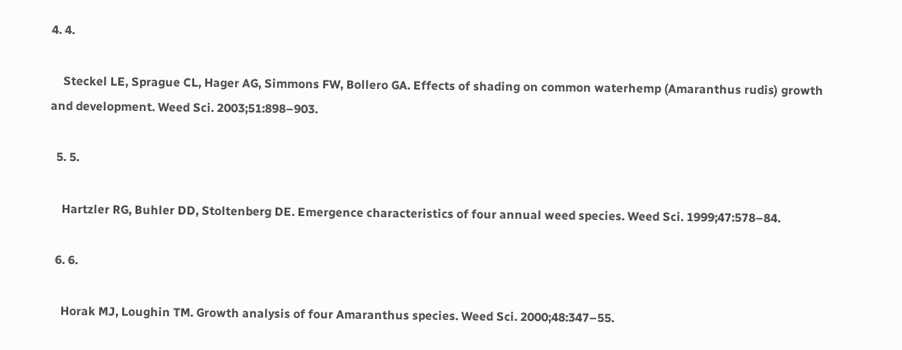4. 4.

    Steckel LE, Sprague CL, Hager AG, Simmons FW, Bollero GA. Effects of shading on common waterhemp (Amaranthus rudis) growth and development. Weed Sci. 2003;51:898–903.

  5. 5.

    Hartzler RG, Buhler DD, Stoltenberg DE. Emergence characteristics of four annual weed species. Weed Sci. 1999;47:578–84.

  6. 6.

    Horak MJ, Loughin TM. Growth analysis of four Amaranthus species. Weed Sci. 2000;48:347–55.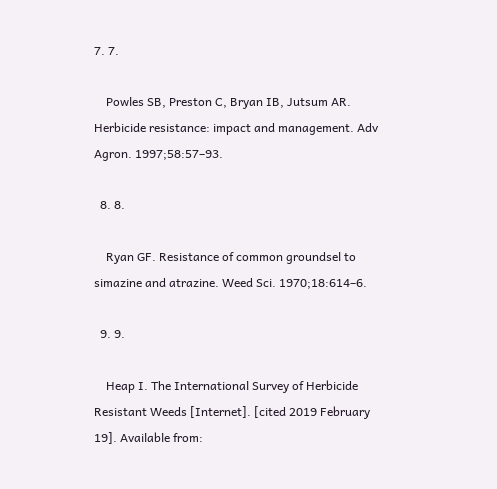7. 7.

    Powles SB, Preston C, Bryan IB, Jutsum AR. Herbicide resistance: impact and management. Adv Agron. 1997;58:57–93.

  8. 8.

    Ryan GF. Resistance of common groundsel to simazine and atrazine. Weed Sci. 1970;18:614–6.

  9. 9.

    Heap I. The International Survey of Herbicide Resistant Weeds [Internet]. [cited 2019 February 19]. Available from: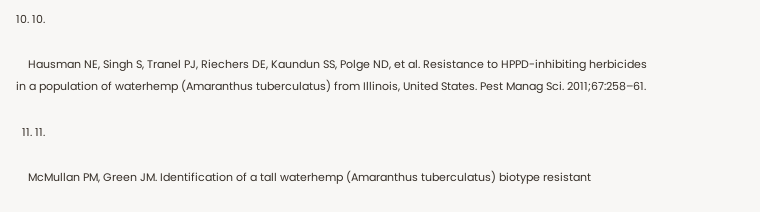10. 10.

    Hausman NE, Singh S, Tranel PJ, Riechers DE, Kaundun SS, Polge ND, et al. Resistance to HPPD-inhibiting herbicides in a population of waterhemp (Amaranthus tuberculatus) from Illinois, United States. Pest Manag Sci. 2011;67:258–61.

  11. 11.

    McMullan PM, Green JM. Identification of a tall waterhemp (Amaranthus tuberculatus) biotype resistant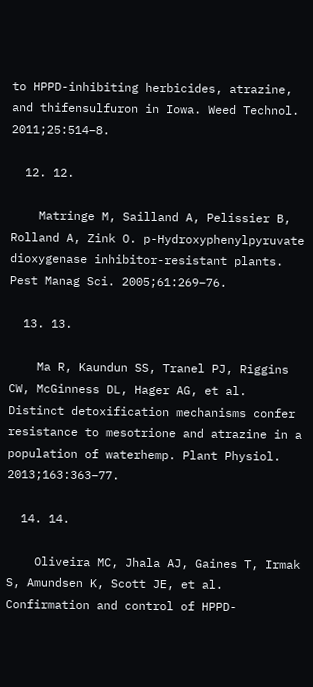to HPPD-inhibiting herbicides, atrazine, and thifensulfuron in Iowa. Weed Technol. 2011;25:514–8.

  12. 12.

    Matringe M, Sailland A, Pelissier B, Rolland A, Zink O. p-Hydroxyphenylpyruvate dioxygenase inhibitor-resistant plants. Pest Manag Sci. 2005;61:269–76.

  13. 13.

    Ma R, Kaundun SS, Tranel PJ, Riggins CW, McGinness DL, Hager AG, et al. Distinct detoxification mechanisms confer resistance to mesotrione and atrazine in a population of waterhemp. Plant Physiol. 2013;163:363–77.

  14. 14.

    Oliveira MC, Jhala AJ, Gaines T, Irmak S, Amundsen K, Scott JE, et al. Confirmation and control of HPPD-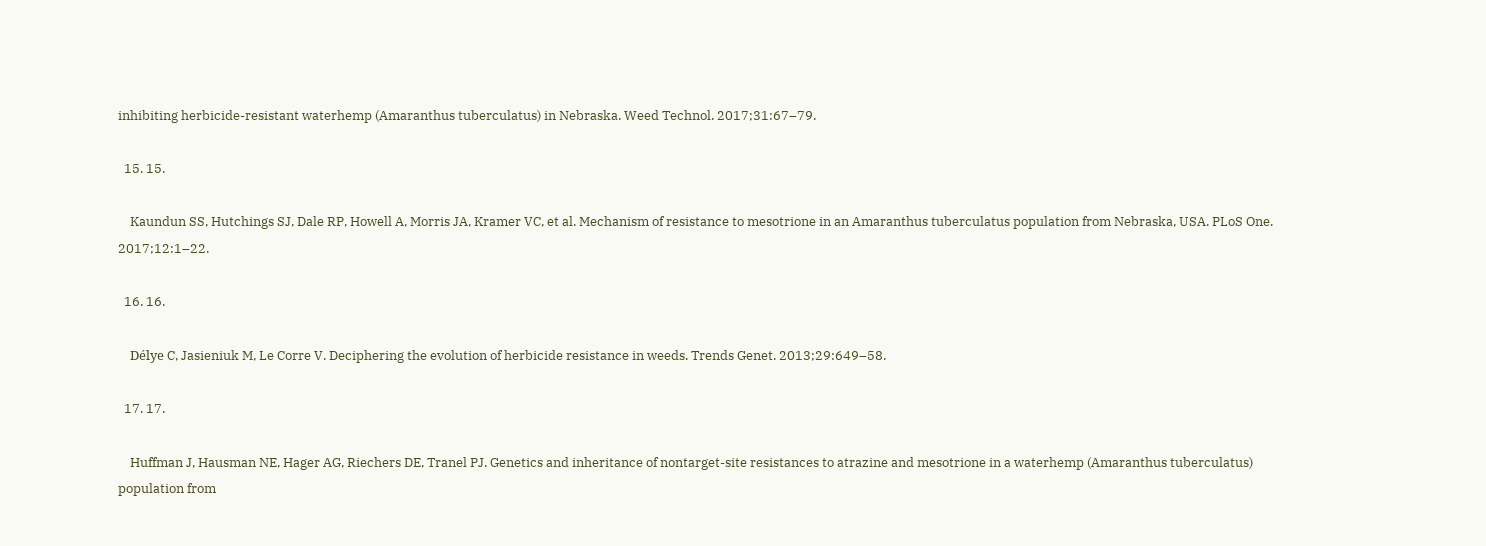inhibiting herbicide-resistant waterhemp (Amaranthus tuberculatus) in Nebraska. Weed Technol. 2017;31:67–79.

  15. 15.

    Kaundun SS, Hutchings SJ, Dale RP, Howell A, Morris JA, Kramer VC, et al. Mechanism of resistance to mesotrione in an Amaranthus tuberculatus population from Nebraska, USA. PLoS One. 2017;12:1–22.

  16. 16.

    Délye C, Jasieniuk M, Le Corre V. Deciphering the evolution of herbicide resistance in weeds. Trends Genet. 2013;29:649–58.

  17. 17.

    Huffman J, Hausman NE, Hager AG, Riechers DE, Tranel PJ. Genetics and inheritance of nontarget-site resistances to atrazine and mesotrione in a waterhemp (Amaranthus tuberculatus) population from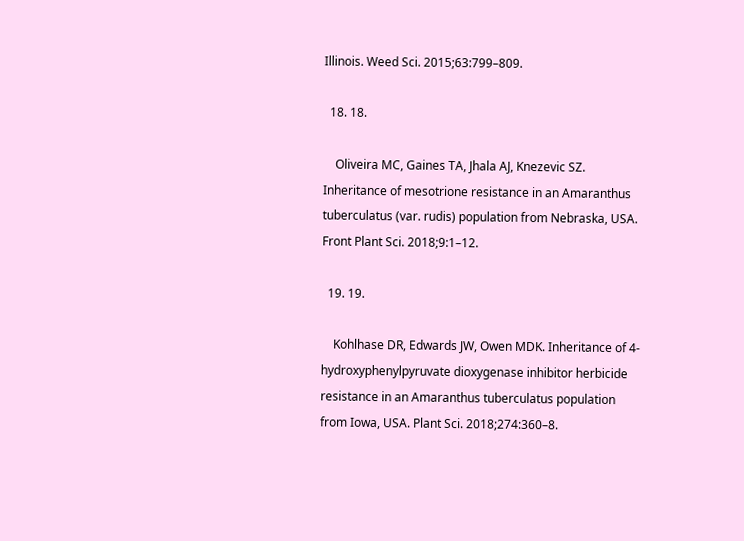Illinois. Weed Sci. 2015;63:799–809.

  18. 18.

    Oliveira MC, Gaines TA, Jhala AJ, Knezevic SZ. Inheritance of mesotrione resistance in an Amaranthus tuberculatus (var. rudis) population from Nebraska, USA. Front Plant Sci. 2018;9:1–12.

  19. 19.

    Kohlhase DR, Edwards JW, Owen MDK. Inheritance of 4-hydroxyphenylpyruvate dioxygenase inhibitor herbicide resistance in an Amaranthus tuberculatus population from Iowa, USA. Plant Sci. 2018;274:360–8.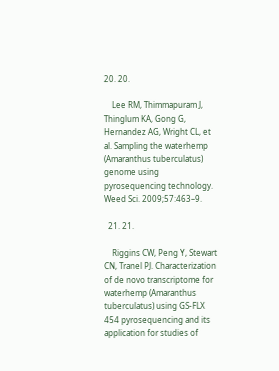20. 20.

    Lee RM, Thimmapuram J, Thinglum KA, Gong G, Hernandez AG, Wright CL, et al. Sampling the waterhemp (Amaranthus tuberculatus) genome using pyrosequencing technology. Weed Sci. 2009;57:463–9.

  21. 21.

    Riggins CW, Peng Y, Stewart CN, Tranel PJ. Characterization of de novo transcriptome for waterhemp (Amaranthus tuberculatus) using GS-FLX 454 pyrosequencing and its application for studies of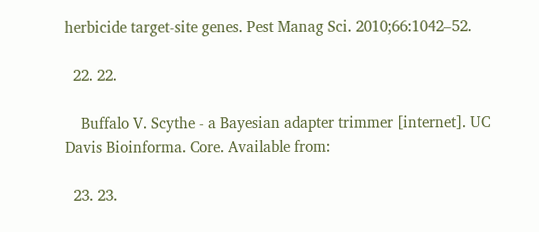herbicide target-site genes. Pest Manag Sci. 2010;66:1042–52.

  22. 22.

    Buffalo V. Scythe - a Bayesian adapter trimmer [internet]. UC Davis Bioinforma. Core. Available from:

  23. 23.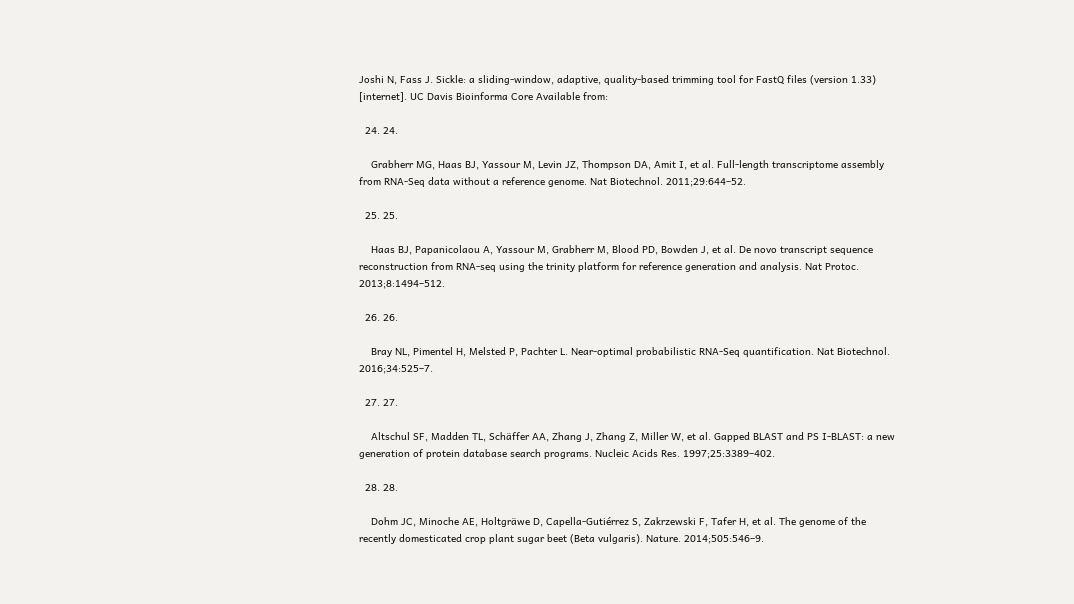Joshi N, Fass J. Sickle: a sliding-window, adaptive, quality-based trimming tool for FastQ files (version 1.33) [internet]. UC Davis Bioinforma Core Available from:

  24. 24.

    Grabherr MG, Haas BJ, Yassour M, Levin JZ, Thompson DA, Amit I, et al. Full-length transcriptome assembly from RNA-Seq data without a reference genome. Nat Biotechnol. 2011;29:644–52.

  25. 25.

    Haas BJ, Papanicolaou A, Yassour M, Grabherr M, Blood PD, Bowden J, et al. De novo transcript sequence reconstruction from RNA-seq using the trinity platform for reference generation and analysis. Nat Protoc. 2013;8:1494–512.

  26. 26.

    Bray NL, Pimentel H, Melsted P, Pachter L. Near-optimal probabilistic RNA-Seq quantification. Nat Biotechnol. 2016;34:525–7.

  27. 27.

    Altschul SF, Madden TL, Schäffer AA, Zhang J, Zhang Z, Miller W, et al. Gapped BLAST and PS I-BLAST: a new generation of protein database search programs. Nucleic Acids Res. 1997;25:3389–402.

  28. 28.

    Dohm JC, Minoche AE, Holtgräwe D, Capella-Gutiérrez S, Zakrzewski F, Tafer H, et al. The genome of the recently domesticated crop plant sugar beet (Beta vulgaris). Nature. 2014;505:546–9.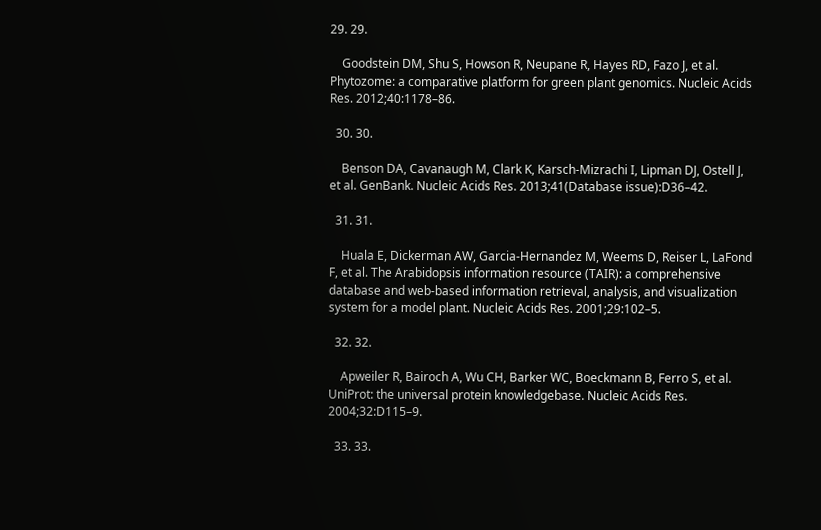29. 29.

    Goodstein DM, Shu S, Howson R, Neupane R, Hayes RD, Fazo J, et al. Phytozome: a comparative platform for green plant genomics. Nucleic Acids Res. 2012;40:1178–86.

  30. 30.

    Benson DA, Cavanaugh M, Clark K, Karsch-Mizrachi I, Lipman DJ, Ostell J, et al. GenBank. Nucleic Acids Res. 2013;41(Database issue):D36–42.

  31. 31.

    Huala E, Dickerman AW, Garcia-Hernandez M, Weems D, Reiser L, LaFond F, et al. The Arabidopsis information resource (TAIR): a comprehensive database and web-based information retrieval, analysis, and visualization system for a model plant. Nucleic Acids Res. 2001;29:102–5.

  32. 32.

    Apweiler R, Bairoch A, Wu CH, Barker WC, Boeckmann B, Ferro S, et al. UniProt: the universal protein knowledgebase. Nucleic Acids Res. 2004;32:D115–9.

  33. 33.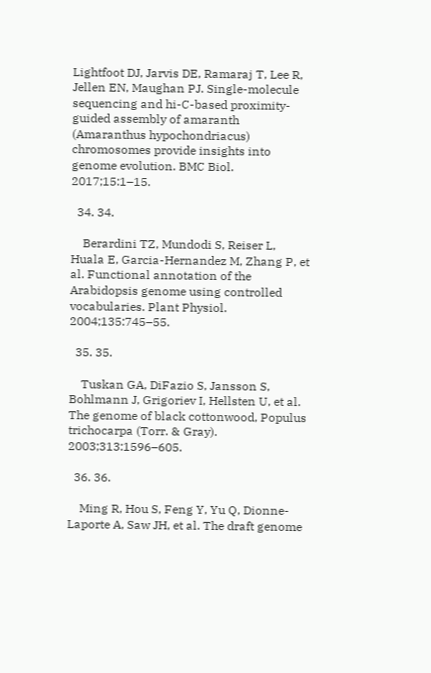Lightfoot DJ, Jarvis DE, Ramaraj T, Lee R, Jellen EN, Maughan PJ. Single-molecule sequencing and hi-C-based proximity-guided assembly of amaranth (Amaranthus hypochondriacus) chromosomes provide insights into genome evolution. BMC Biol. 2017;15:1–15.

  34. 34.

    Berardini TZ, Mundodi S, Reiser L, Huala E, Garcia-Hernandez M, Zhang P, et al. Functional annotation of the Arabidopsis genome using controlled vocabularies. Plant Physiol. 2004;135:745–55.

  35. 35.

    Tuskan GA, DiFazio S, Jansson S, Bohlmann J, Grigoriev I, Hellsten U, et al. The genome of black cottonwood, Populus trichocarpa (Torr. & Gray). 2003;313:1596–605.

  36. 36.

    Ming R, Hou S, Feng Y, Yu Q, Dionne-Laporte A, Saw JH, et al. The draft genome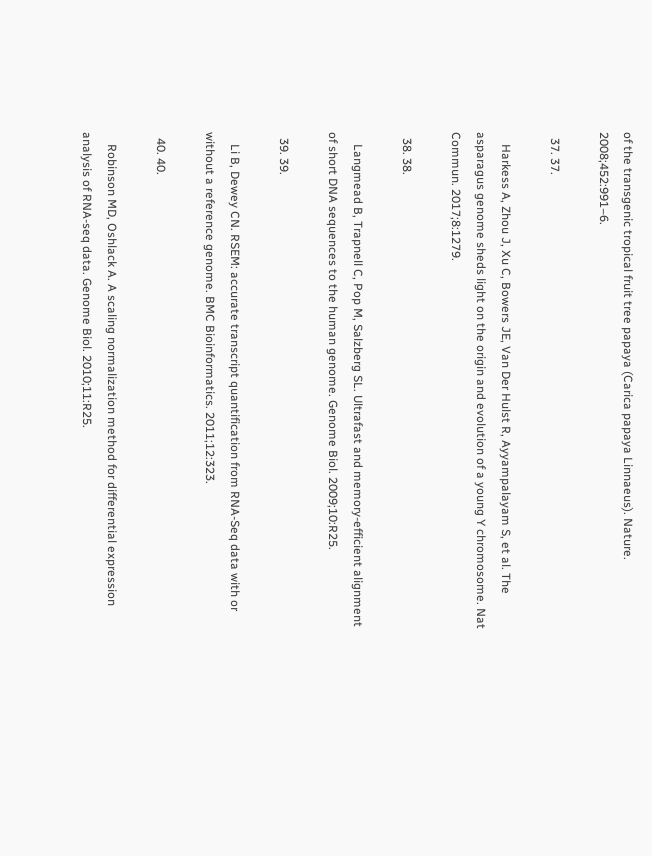of the transgenic tropical fruit tree papaya (Carica papaya Linnaeus). Nature. 2008;452:991–6.

  37. 37.

    Harkess A, Zhou J, Xu C, Bowers JE, Van Der Hulst R, Ayyampalayam S, et al. The asparagus genome sheds light on the origin and evolution of a young Y chromosome. Nat Commun. 2017;8:1279.

  38. 38.

    Langmead B, Trapnell C, Pop M, Salzberg SL. Ultrafast and memory-efficient alignment of short DNA sequences to the human genome. Genome Biol. 2009;10:R25.

  39. 39.

    Li B, Dewey CN. RSEM: accurate transcript quantification from RNA-Seq data with or without a reference genome. BMC Bioinformatics. 2011;12:323.

  40. 40.

    Robinson MD, Oshlack A. A scaling normalization method for differential expression analysis of RNA-seq data. Genome Biol. 2010;11:R25.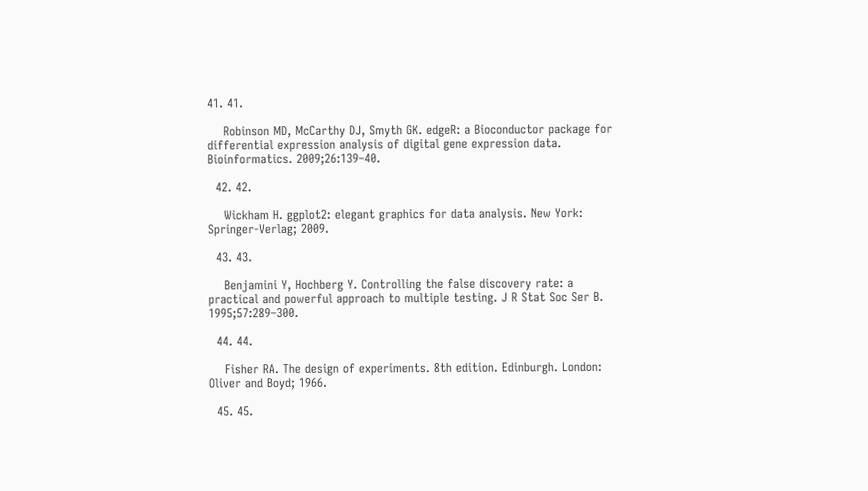41. 41.

    Robinson MD, McCarthy DJ, Smyth GK. edgeR: a Bioconductor package for differential expression analysis of digital gene expression data. Bioinformatics. 2009;26:139–40.

  42. 42.

    Wickham H. ggplot2: elegant graphics for data analysis. New York: Springer-Verlag; 2009.

  43. 43.

    Benjamini Y, Hochberg Y. Controlling the false discovery rate: a practical and powerful approach to multiple testing. J R Stat Soc Ser B. 1995;57:289–300.

  44. 44.

    Fisher RA. The design of experiments. 8th edition. Edinburgh. London: Oliver and Boyd; 1966.

  45. 45.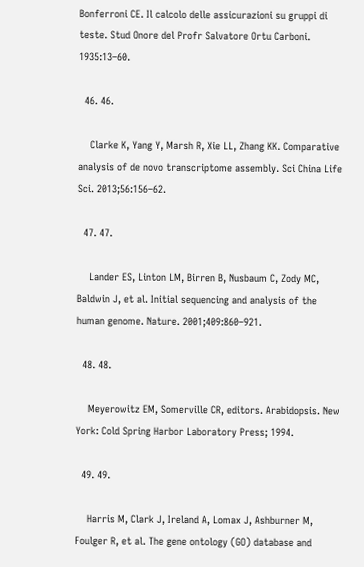Bonferroni CE. Il calcolo delle assicurazioni su gruppi di teste. Stud Onore del Profr Salvatore Ortu Carboni. 1935:13–60.

  46. 46.

    Clarke K, Yang Y, Marsh R, Xie LL, Zhang KK. Comparative analysis of de novo transcriptome assembly. Sci China Life Sci. 2013;56:156–62.

  47. 47.

    Lander ES, Linton LM, Birren B, Nusbaum C, Zody MC, Baldwin J, et al. Initial sequencing and analysis of the human genome. Nature. 2001;409:860–921.

  48. 48.

    Meyerowitz EM, Somerville CR, editors. Arabidopsis. New York: Cold Spring Harbor Laboratory Press; 1994.

  49. 49.

    Harris M, Clark J, Ireland A, Lomax J, Ashburner M, Foulger R, et al. The gene ontology (GO) database and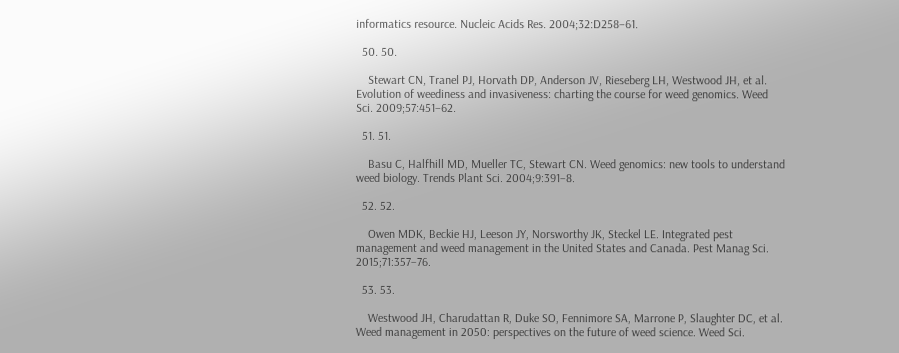informatics resource. Nucleic Acids Res. 2004;32:D258–61.

  50. 50.

    Stewart CN, Tranel PJ, Horvath DP, Anderson JV, Rieseberg LH, Westwood JH, et al. Evolution of weediness and invasiveness: charting the course for weed genomics. Weed Sci. 2009;57:451–62.

  51. 51.

    Basu C, Halfhill MD, Mueller TC, Stewart CN. Weed genomics: new tools to understand weed biology. Trends Plant Sci. 2004;9:391–8.

  52. 52.

    Owen MDK, Beckie HJ, Leeson JY, Norsworthy JK, Steckel LE. Integrated pest management and weed management in the United States and Canada. Pest Manag Sci. 2015;71:357–76.

  53. 53.

    Westwood JH, Charudattan R, Duke SO, Fennimore SA, Marrone P, Slaughter DC, et al. Weed management in 2050: perspectives on the future of weed science. Weed Sci.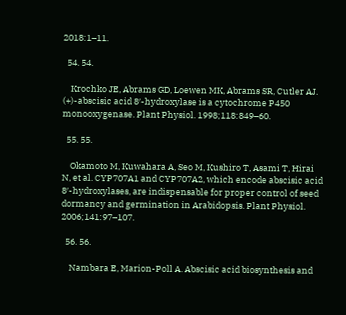2018:1–11.

  54. 54.

    Krochko JE, Abrams GD, Loewen MK, Abrams SR, Cutler AJ. (+)-abscisic acid 8′-hydroxylase is a cytochrome P450 monooxygenase. Plant Physiol. 1998;118:849–60.

  55. 55.

    Okamoto M, Kuwahara A, Seo M, Kushiro T, Asami T, Hirai N, et al. CYP707A1 and CYP707A2, which encode abscisic acid 8′-hydroxylases, are indispensable for proper control of seed dormancy and germination in Arabidopsis. Plant Physiol. 2006;141:97–107.

  56. 56.

    Nambara E, Marion-Poll A. Abscisic acid biosynthesis and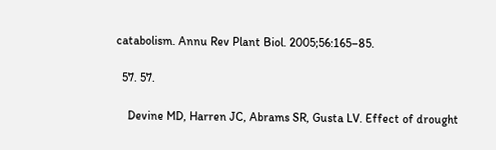catabolism. Annu Rev Plant Biol. 2005;56:165–85.

  57. 57.

    Devine MD, Harren JC, Abrams SR, Gusta LV. Effect of drought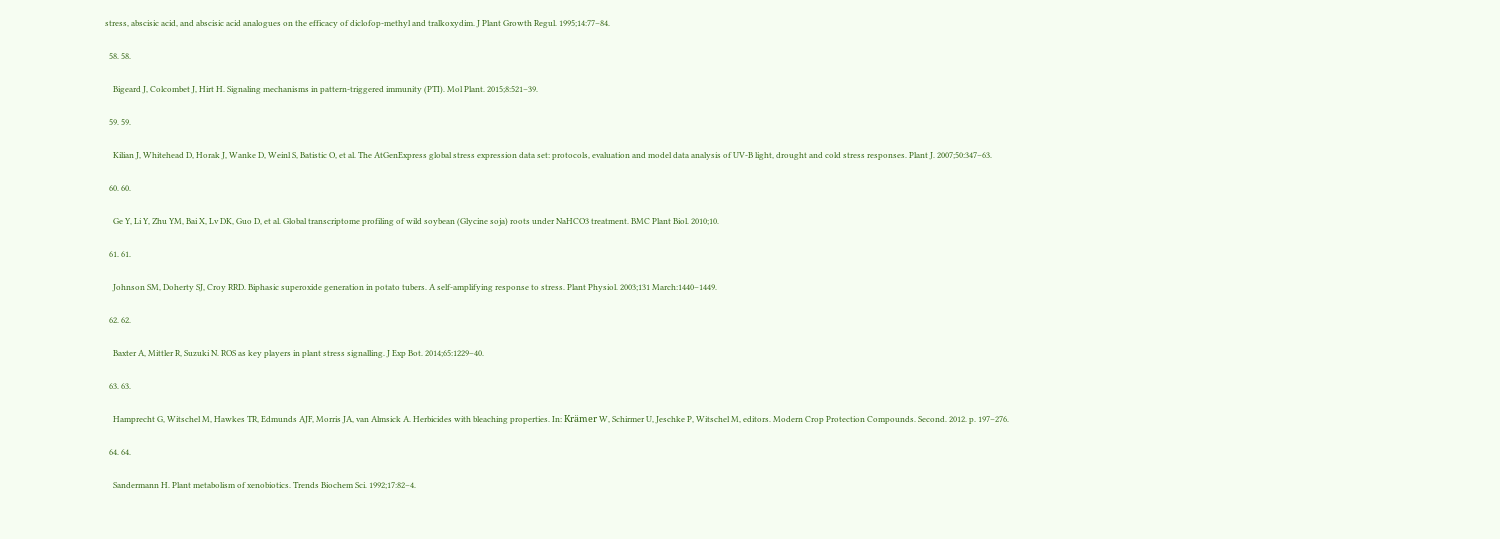stress, abscisic acid, and abscisic acid analogues on the efficacy of diclofop-methyl and tralkoxydim. J Plant Growth Regul. 1995;14:77–84.

  58. 58.

    Bigeard J, Colcombet J, Hirt H. Signaling mechanisms in pattern-triggered immunity (PTI). Mol Plant. 2015;8:521–39.

  59. 59.

    Kilian J, Whitehead D, Horak J, Wanke D, Weinl S, Batistic O, et al. The AtGenExpress global stress expression data set: protocols, evaluation and model data analysis of UV-B light, drought and cold stress responses. Plant J. 2007;50:347–63.

  60. 60.

    Ge Y, Li Y, Zhu YM, Bai X, Lv DK, Guo D, et al. Global transcriptome profiling of wild soybean (Glycine soja) roots under NaHCO3 treatment. BMC Plant Biol. 2010;10.

  61. 61.

    Johnson SM, Doherty SJ, Croy RRD. Biphasic superoxide generation in potato tubers. A self-amplifying response to stress. Plant Physiol. 2003;131 March:1440–1449.

  62. 62.

    Baxter A, Mittler R, Suzuki N. ROS as key players in plant stress signalling. J Exp Bot. 2014;65:1229–40.

  63. 63.

    Hamprecht G, Witschel M, Hawkes TR, Edmunds AJF, Morris JA, van Almsick A. Herbicides with bleaching properties. In: Krämer W, Schirmer U, Jeschke P, Witschel M, editors. Modern Crop Protection Compounds. Second. 2012. p. 197–276.

  64. 64.

    Sandermann H. Plant metabolism of xenobiotics. Trends Biochem Sci. 1992;17:82–4.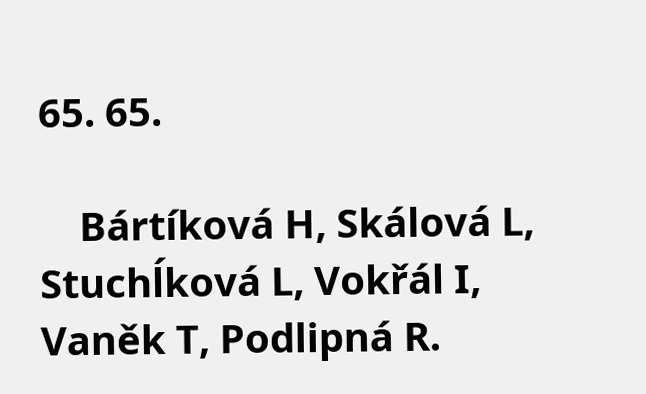65. 65.

    Bártíková H, Skálová L, Stuchĺková L, Vokřál I, Vaněk T, Podlipná R.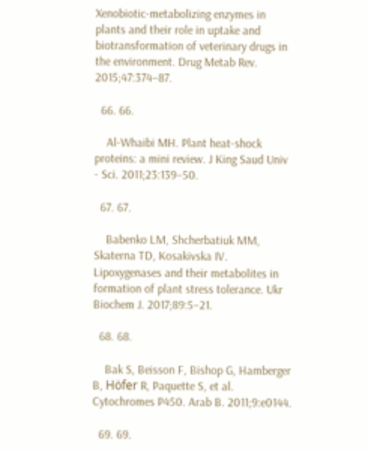Xenobiotic-metabolizing enzymes in plants and their role in uptake and biotransformation of veterinary drugs in the environment. Drug Metab Rev. 2015;47:374–87.

  66. 66.

    Al-Whaibi MH. Plant heat-shock proteins: a mini review. J King Saud Univ - Sci. 2011;23:139–50.

  67. 67.

    Babenko LM, Shcherbatiuk MM, Skaterna TD, Kosakivska IV. Lipoxygenases and their metabolites in formation of plant stress tolerance. Ukr Biochem J. 2017;89:5–21.

  68. 68.

    Bak S, Beisson F, Bishop G, Hamberger B, Höfer R, Paquette S, et al. Cytochromes P450. Arab B. 2011;9:e0144.

  69. 69.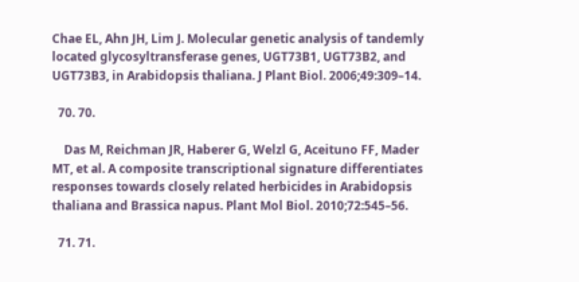Chae EL, Ahn JH, Lim J. Molecular genetic analysis of tandemly located glycosyltransferase genes, UGT73B1, UGT73B2, and UGT73B3, in Arabidopsis thaliana. J Plant Biol. 2006;49:309–14.

  70. 70.

    Das M, Reichman JR, Haberer G, Welzl G, Aceituno FF, Mader MT, et al. A composite transcriptional signature differentiates responses towards closely related herbicides in Arabidopsis thaliana and Brassica napus. Plant Mol Biol. 2010;72:545–56.

  71. 71.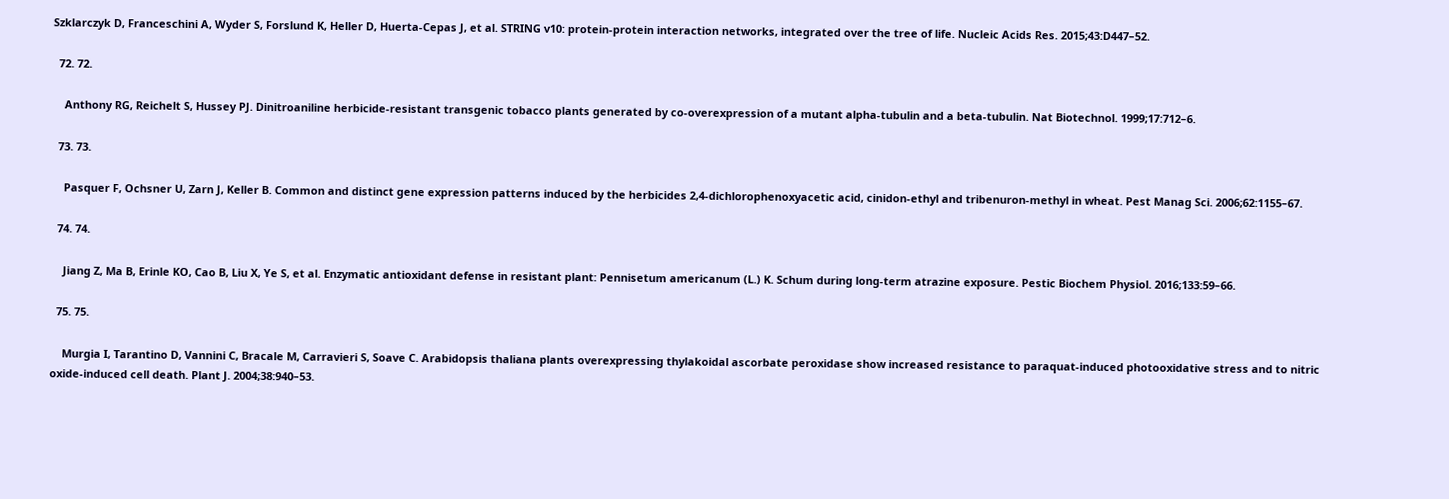Szklarczyk D, Franceschini A, Wyder S, Forslund K, Heller D, Huerta-Cepas J, et al. STRING v10: protein-protein interaction networks, integrated over the tree of life. Nucleic Acids Res. 2015;43:D447–52.

  72. 72.

    Anthony RG, Reichelt S, Hussey PJ. Dinitroaniline herbicide-resistant transgenic tobacco plants generated by co-overexpression of a mutant alpha-tubulin and a beta-tubulin. Nat Biotechnol. 1999;17:712–6.

  73. 73.

    Pasquer F, Ochsner U, Zarn J, Keller B. Common and distinct gene expression patterns induced by the herbicides 2,4-dichlorophenoxyacetic acid, cinidon-ethyl and tribenuron-methyl in wheat. Pest Manag Sci. 2006;62:1155–67.

  74. 74.

    Jiang Z, Ma B, Erinle KO, Cao B, Liu X, Ye S, et al. Enzymatic antioxidant defense in resistant plant: Pennisetum americanum (L.) K. Schum during long-term atrazine exposure. Pestic Biochem Physiol. 2016;133:59–66.

  75. 75.

    Murgia I, Tarantino D, Vannini C, Bracale M, Carravieri S, Soave C. Arabidopsis thaliana plants overexpressing thylakoidal ascorbate peroxidase show increased resistance to paraquat-induced photooxidative stress and to nitric oxide-induced cell death. Plant J. 2004;38:940–53.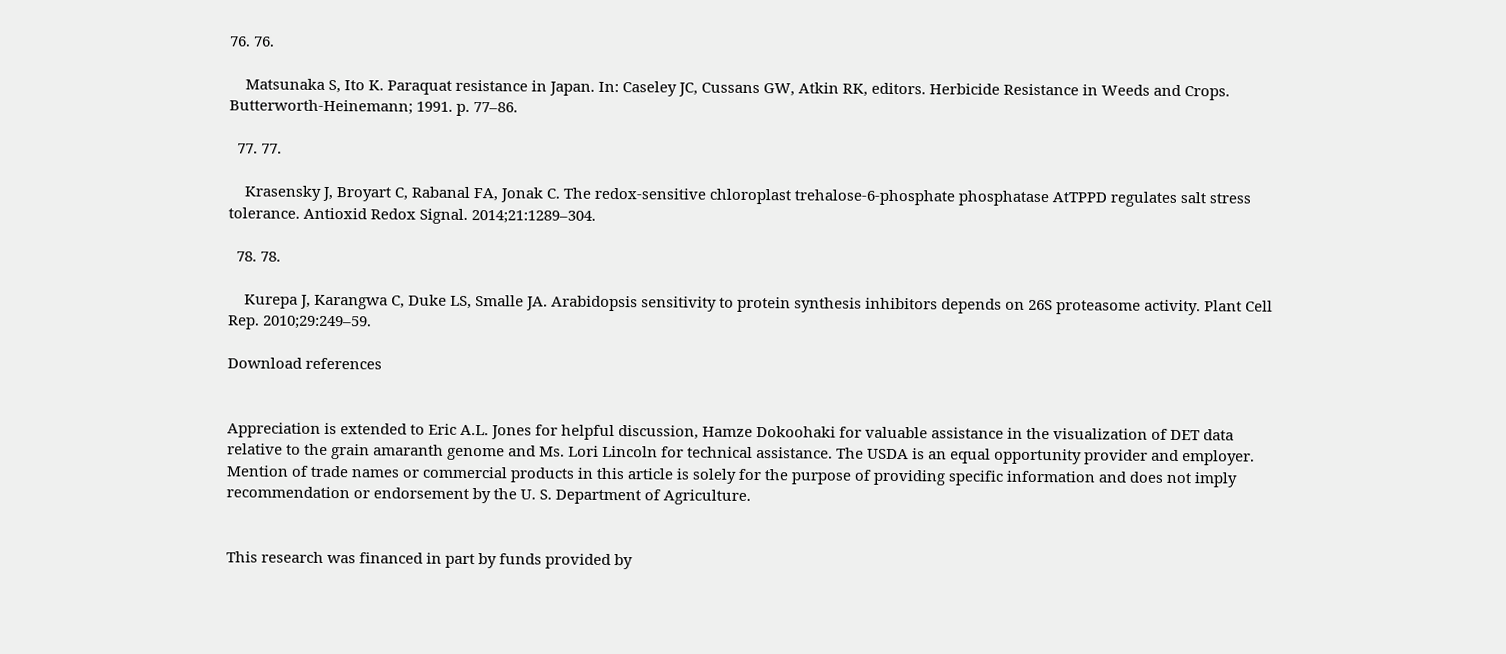76. 76.

    Matsunaka S, Ito K. Paraquat resistance in Japan. In: Caseley JC, Cussans GW, Atkin RK, editors. Herbicide Resistance in Weeds and Crops. Butterworth-Heinemann; 1991. p. 77–86.

  77. 77.

    Krasensky J, Broyart C, Rabanal FA, Jonak C. The redox-sensitive chloroplast trehalose-6-phosphate phosphatase AtTPPD regulates salt stress tolerance. Antioxid Redox Signal. 2014;21:1289–304.

  78. 78.

    Kurepa J, Karangwa C, Duke LS, Smalle JA. Arabidopsis sensitivity to protein synthesis inhibitors depends on 26S proteasome activity. Plant Cell Rep. 2010;29:249–59.

Download references


Appreciation is extended to Eric A.L. Jones for helpful discussion, Hamze Dokoohaki for valuable assistance in the visualization of DET data relative to the grain amaranth genome and Ms. Lori Lincoln for technical assistance. The USDA is an equal opportunity provider and employer. Mention of trade names or commercial products in this article is solely for the purpose of providing specific information and does not imply recommendation or endorsement by the U. S. Department of Agriculture.


This research was financed in part by funds provided by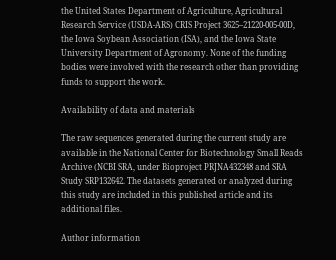the United States Department of Agriculture, Agricultural Research Service (USDA-ARS) CRIS Project 3625–21220-005-00D, the Iowa Soybean Association (ISA), and the Iowa State University Department of Agronomy. None of the funding bodies were involved with the research other than providing funds to support the work.

Availability of data and materials

The raw sequences generated during the current study are available in the National Center for Biotechnology Small Reads Archive (NCBI SRA, under Bioproject PRJNA432348 and SRA Study SRP132642. The datasets generated or analyzed during this study are included in this published article and its additional files.

Author information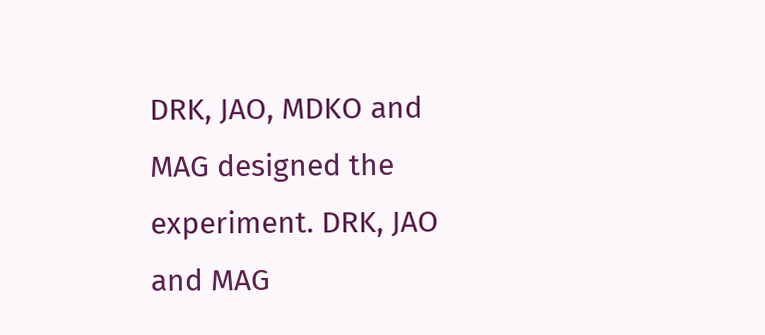DRK, JAO, MDKO and MAG designed the experiment. DRK, JAO and MAG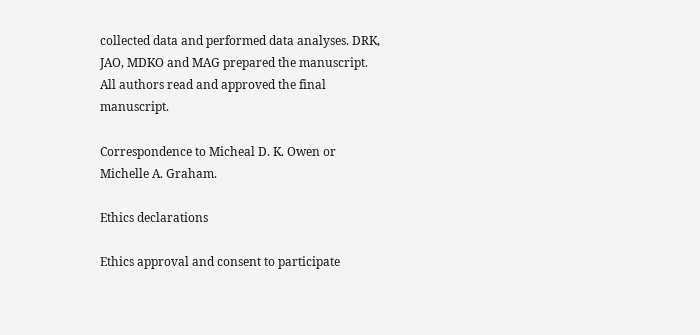collected data and performed data analyses. DRK, JAO, MDKO and MAG prepared the manuscript. All authors read and approved the final manuscript.

Correspondence to Micheal D. K. Owen or Michelle A. Graham.

Ethics declarations

Ethics approval and consent to participate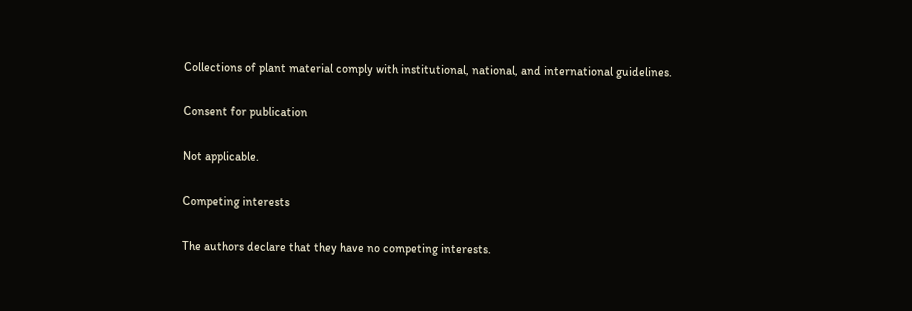Collections of plant material comply with institutional, national, and international guidelines.

Consent for publication

Not applicable.

Competing interests

The authors declare that they have no competing interests.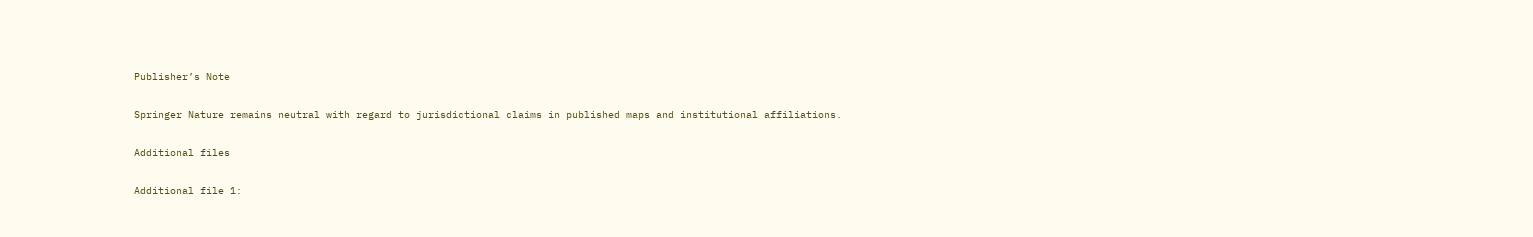Publisher’s Note

Springer Nature remains neutral with regard to jurisdictional claims in published maps and institutional affiliations.

Additional files

Additional file 1: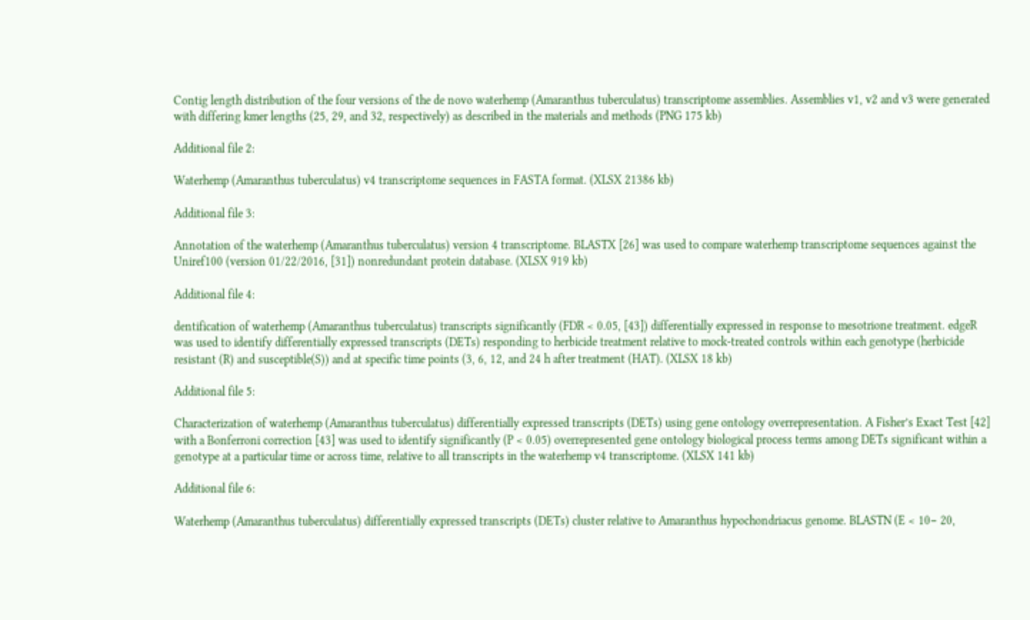Contig length distribution of the four versions of the de novo waterhemp (Amaranthus tuberculatus) transcriptome assemblies. Assemblies v1, v2 and v3 were generated with differing kmer lengths (25, 29, and 32, respectively) as described in the materials and methods (PNG 175 kb)

Additional file 2:

Waterhemp (Amaranthus tuberculatus) v4 transcriptome sequences in FASTA format. (XLSX 21386 kb)

Additional file 3:

Annotation of the waterhemp (Amaranthus tuberculatus) version 4 transcriptome. BLASTX [26] was used to compare waterhemp transcriptome sequences against the Uniref100 (version 01/22/2016, [31]) nonredundant protein database. (XLSX 919 kb)

Additional file 4:

dentification of waterhemp (Amaranthus tuberculatus) transcripts significantly (FDR < 0.05, [43]) differentially expressed in response to mesotrione treatment. edgeR was used to identify differentially expressed transcripts (DETs) responding to herbicide treatment relative to mock-treated controls within each genotype (herbicide resistant (R) and susceptible(S)) and at specific time points (3, 6, 12, and 24 h after treatment (HAT). (XLSX 18 kb)

Additional file 5:

Characterization of waterhemp (Amaranthus tuberculatus) differentially expressed transcripts (DETs) using gene ontology overrepresentation. A Fisher’s Exact Test [42] with a Bonferroni correction [43] was used to identify significantly (P < 0.05) overrepresented gene ontology biological process terms among DETs significant within a genotype at a particular time or across time, relative to all transcripts in the waterhemp v4 transcriptome. (XLSX 141 kb)

Additional file 6:

Waterhemp (Amaranthus tuberculatus) differentially expressed transcripts (DETs) cluster relative to Amaranthus hypochondriacus genome. BLASTN (E < 10− 20,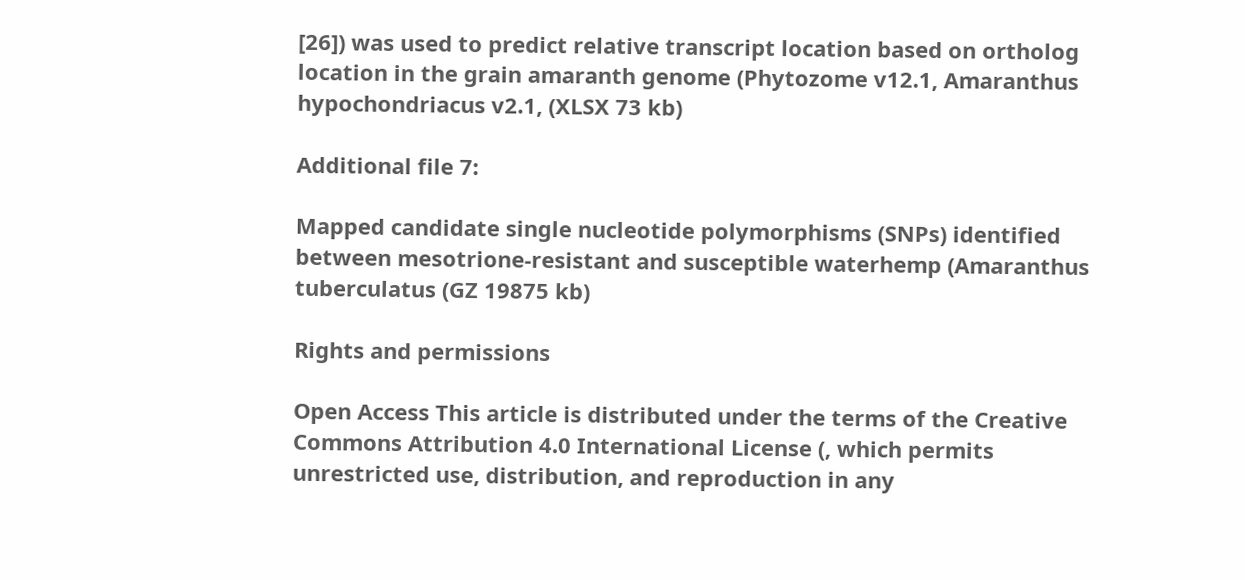[26]) was used to predict relative transcript location based on ortholog location in the grain amaranth genome (Phytozome v12.1, Amaranthus hypochondriacus v2.1, (XLSX 73 kb)

Additional file 7:

Mapped candidate single nucleotide polymorphisms (SNPs) identified between mesotrione-resistant and susceptible waterhemp (Amaranthus tuberculatus (GZ 19875 kb)

Rights and permissions

Open Access This article is distributed under the terms of the Creative Commons Attribution 4.0 International License (, which permits unrestricted use, distribution, and reproduction in any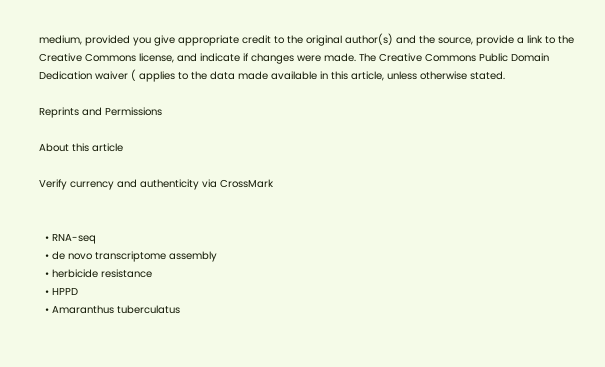medium, provided you give appropriate credit to the original author(s) and the source, provide a link to the Creative Commons license, and indicate if changes were made. The Creative Commons Public Domain Dedication waiver ( applies to the data made available in this article, unless otherwise stated.

Reprints and Permissions

About this article

Verify currency and authenticity via CrossMark


  • RNA-seq
  • de novo transcriptome assembly
  • herbicide resistance
  • HPPD
  • Amaranthus tuberculatus